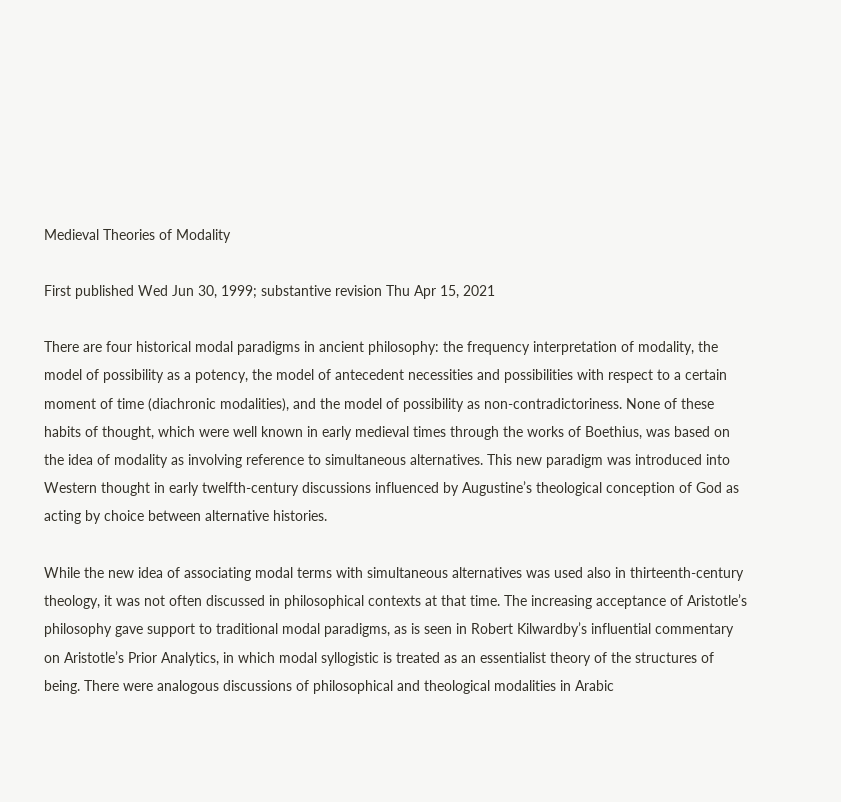Medieval Theories of Modality

First published Wed Jun 30, 1999; substantive revision Thu Apr 15, 2021

There are four historical modal paradigms in ancient philosophy: the frequency interpretation of modality, the model of possibility as a potency, the model of antecedent necessities and possibilities with respect to a certain moment of time (diachronic modalities), and the model of possibility as non-contradictoriness. None of these habits of thought, which were well known in early medieval times through the works of Boethius, was based on the idea of modality as involving reference to simultaneous alternatives. This new paradigm was introduced into Western thought in early twelfth-century discussions influenced by Augustine’s theological conception of God as acting by choice between alternative histories.

While the new idea of associating modal terms with simultaneous alternatives was used also in thirteenth-century theology, it was not often discussed in philosophical contexts at that time. The increasing acceptance of Aristotle’s philosophy gave support to traditional modal paradigms, as is seen in Robert Kilwardby’s influential commentary on Aristotle’s Prior Analytics, in which modal syllogistic is treated as an essentialist theory of the structures of being. There were analogous discussions of philosophical and theological modalities in Arabic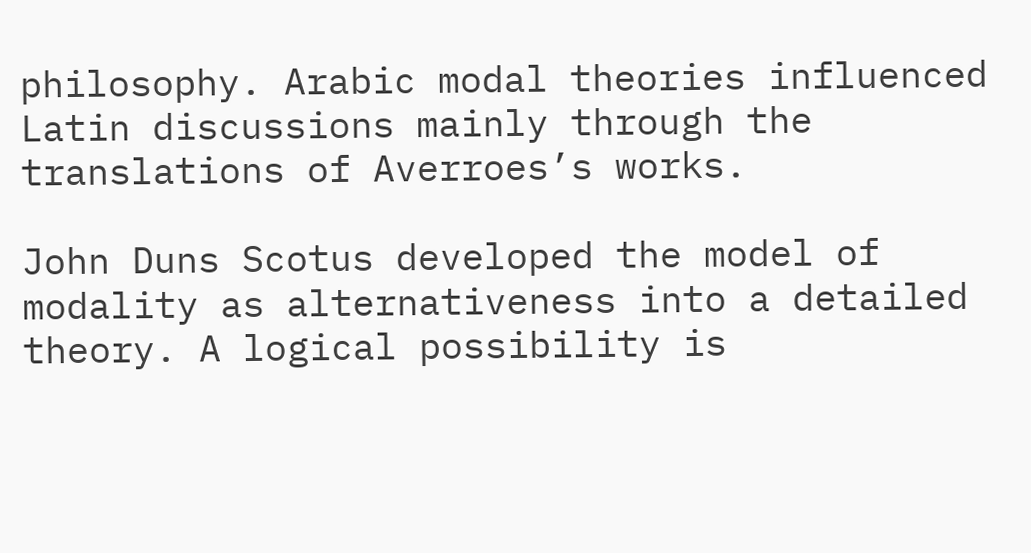philosophy. Arabic modal theories influenced Latin discussions mainly through the translations of Averroes’s works.

John Duns Scotus developed the model of modality as alternativeness into a detailed theory. A logical possibility is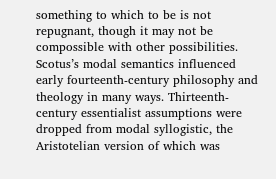something to which to be is not repugnant, though it may not be compossible with other possibilities. Scotus’s modal semantics influenced early fourteenth-century philosophy and theology in many ways. Thirteenth-century essentialist assumptions were dropped from modal syllogistic, the Aristotelian version of which was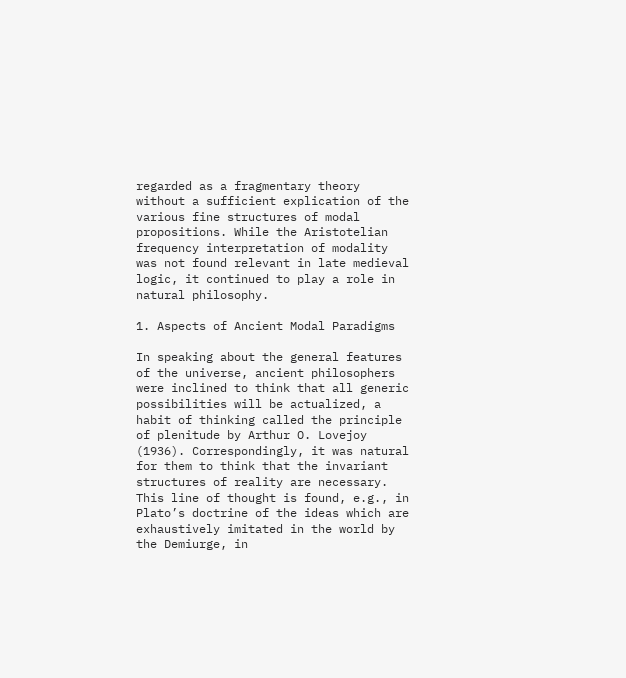regarded as a fragmentary theory without a sufficient explication of the various fine structures of modal propositions. While the Aristotelian frequency interpretation of modality was not found relevant in late medieval logic, it continued to play a role in natural philosophy.

1. Aspects of Ancient Modal Paradigms

In speaking about the general features of the universe, ancient philosophers were inclined to think that all generic possibilities will be actualized, a habit of thinking called the principle of plenitude by Arthur O. Lovejoy (1936). Correspondingly, it was natural for them to think that the invariant structures of reality are necessary. This line of thought is found, e.g., in Plato’s doctrine of the ideas which are exhaustively imitated in the world by the Demiurge, in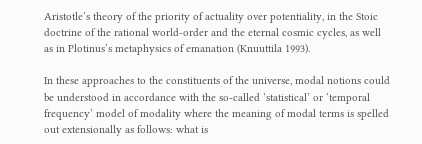Aristotle’s theory of the priority of actuality over potentiality, in the Stoic doctrine of the rational world-order and the eternal cosmic cycles, as well as in Plotinus’s metaphysics of emanation (Knuuttila 1993).

In these approaches to the constituents of the universe, modal notions could be understood in accordance with the so-called ‘statistical’ or ‘temporal frequency’ model of modality where the meaning of modal terms is spelled out extensionally as follows: what is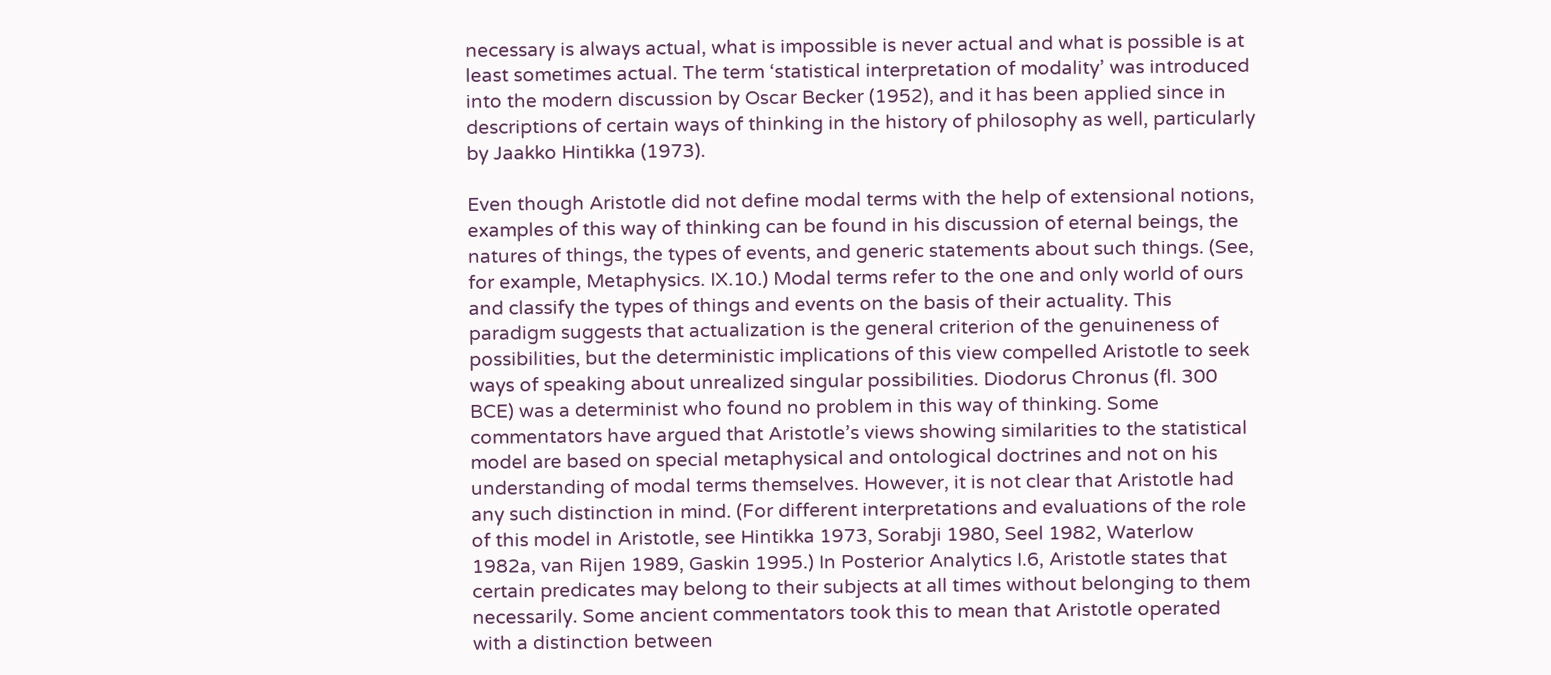necessary is always actual, what is impossible is never actual and what is possible is at least sometimes actual. The term ‘statistical interpretation of modality’ was introduced into the modern discussion by Oscar Becker (1952), and it has been applied since in descriptions of certain ways of thinking in the history of philosophy as well, particularly by Jaakko Hintikka (1973).

Even though Aristotle did not define modal terms with the help of extensional notions, examples of this way of thinking can be found in his discussion of eternal beings, the natures of things, the types of events, and generic statements about such things. (See, for example, Metaphysics. IX.10.) Modal terms refer to the one and only world of ours and classify the types of things and events on the basis of their actuality. This paradigm suggests that actualization is the general criterion of the genuineness of possibilities, but the deterministic implications of this view compelled Aristotle to seek ways of speaking about unrealized singular possibilities. Diodorus Chronus (fl. 300 BCE) was a determinist who found no problem in this way of thinking. Some commentators have argued that Aristotle’s views showing similarities to the statistical model are based on special metaphysical and ontological doctrines and not on his understanding of modal terms themselves. However, it is not clear that Aristotle had any such distinction in mind. (For different interpretations and evaluations of the role of this model in Aristotle, see Hintikka 1973, Sorabji 1980, Seel 1982, Waterlow 1982a, van Rijen 1989, Gaskin 1995.) In Posterior Analytics I.6, Aristotle states that certain predicates may belong to their subjects at all times without belonging to them necessarily. Some ancient commentators took this to mean that Aristotle operated with a distinction between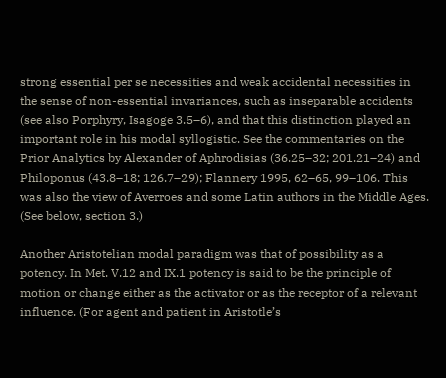strong essential per se necessities and weak accidental necessities in the sense of non-essential invariances, such as inseparable accidents (see also Porphyry, Isagoge 3.5–6), and that this distinction played an important role in his modal syllogistic. See the commentaries on the Prior Analytics by Alexander of Aphrodisias (36.25–32; 201.21–24) and Philoponus (43.8–18; 126.7–29); Flannery 1995, 62–65, 99–106. This was also the view of Averroes and some Latin authors in the Middle Ages. (See below, section 3.)

Another Aristotelian modal paradigm was that of possibility as a potency. In Met. V.12 and IX.1 potency is said to be the principle of motion or change either as the activator or as the receptor of a relevant influence. (For agent and patient in Aristotle’s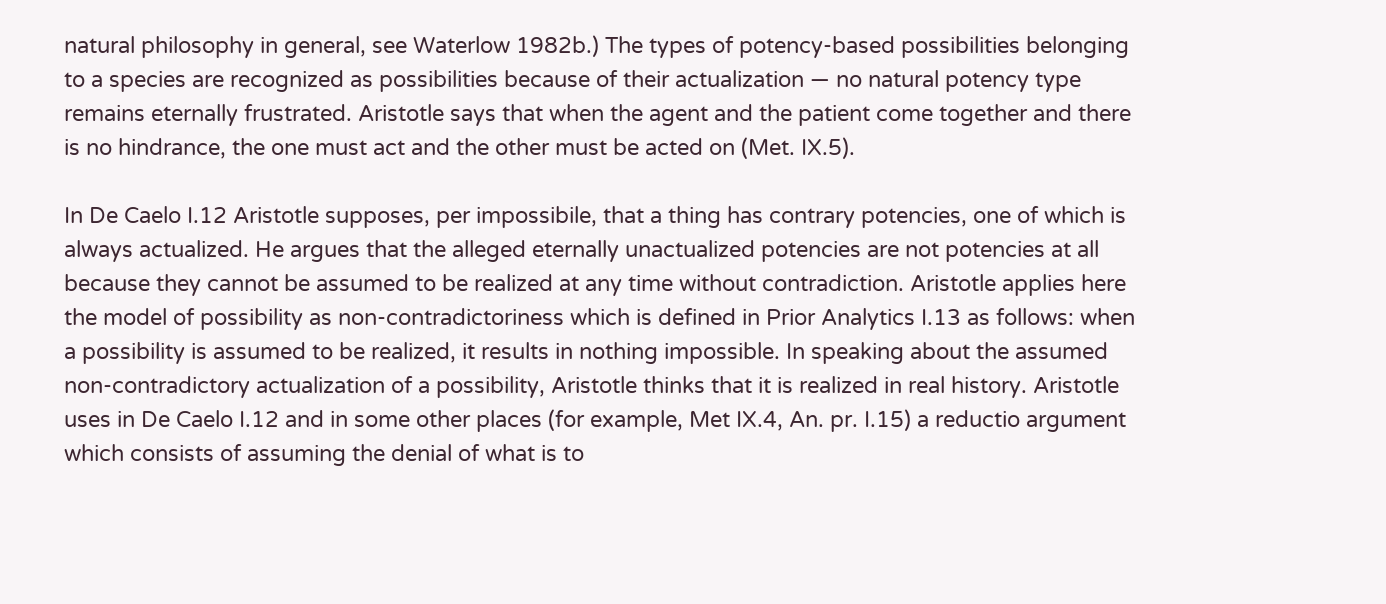natural philosophy in general, see Waterlow 1982b.) The types of potency-based possibilities belonging to a species are recognized as possibilities because of their actualization — no natural potency type remains eternally frustrated. Aristotle says that when the agent and the patient come together and there is no hindrance, the one must act and the other must be acted on (Met. IX.5).

In De Caelo I.12 Aristotle supposes, per impossibile, that a thing has contrary potencies, one of which is always actualized. He argues that the alleged eternally unactualized potencies are not potencies at all because they cannot be assumed to be realized at any time without contradiction. Aristotle applies here the model of possibility as non-contradictoriness which is defined in Prior Analytics I.13 as follows: when a possibility is assumed to be realized, it results in nothing impossible. In speaking about the assumed non-contradictory actualization of a possibility, Aristotle thinks that it is realized in real history. Aristotle uses in De Caelo I.12 and in some other places (for example, Met IX.4, An. pr. I.15) a reductio argument which consists of assuming the denial of what is to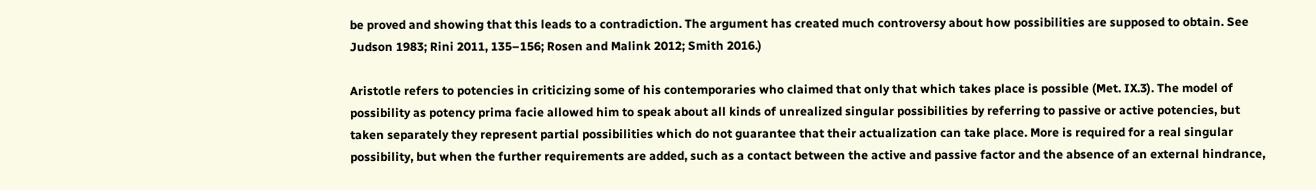be proved and showing that this leads to a contradiction. The argument has created much controversy about how possibilities are supposed to obtain. See Judson 1983; Rini 2011, 135–156; Rosen and Malink 2012; Smith 2016.)

Aristotle refers to potencies in criticizing some of his contemporaries who claimed that only that which takes place is possible (Met. IX.3). The model of possibility as potency prima facie allowed him to speak about all kinds of unrealized singular possibilities by referring to passive or active potencies, but taken separately they represent partial possibilities which do not guarantee that their actualization can take place. More is required for a real singular possibility, but when the further requirements are added, such as a contact between the active and passive factor and the absence of an external hindrance,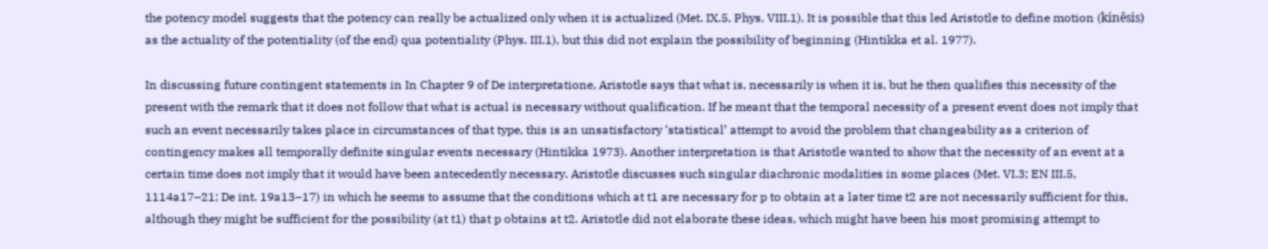the potency model suggests that the potency can really be actualized only when it is actualized (Met. IX.5, Phys. VIII.1). It is possible that this led Aristotle to define motion (kinêsis) as the actuality of the potentiality (of the end) qua potentiality (Phys. III.1), but this did not explain the possibility of beginning (Hintikka et al. 1977).

In discussing future contingent statements in In Chapter 9 of De interpretatione, Aristotle says that what is, necessarily is when it is, but he then qualifies this necessity of the present with the remark that it does not follow that what is actual is necessary without qualification. If he meant that the temporal necessity of a present event does not imply that such an event necessarily takes place in circumstances of that type, this is an unsatisfactory ‘statistical’ attempt to avoid the problem that changeability as a criterion of contingency makes all temporally definite singular events necessary (Hintikka 1973). Another interpretation is that Aristotle wanted to show that the necessity of an event at a certain time does not imply that it would have been antecedently necessary. Aristotle discusses such singular diachronic modalities in some places (Met. VI.3; EN III.5, 1114a17–21; De int. 19a13–17) in which he seems to assume that the conditions which at t1 are necessary for p to obtain at a later time t2 are not necessarily sufficient for this, although they might be sufficient for the possibility (at t1) that p obtains at t2. Aristotle did not elaborate these ideas, which might have been his most promising attempt to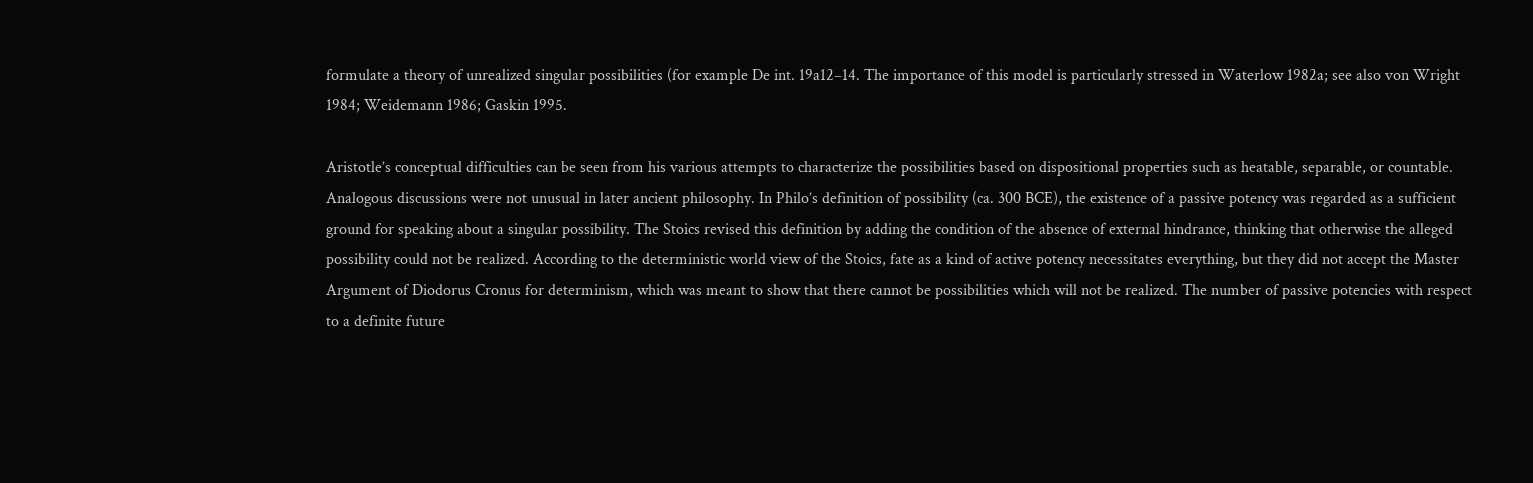formulate a theory of unrealized singular possibilities (for example De int. 19a12–14. The importance of this model is particularly stressed in Waterlow 1982a; see also von Wright 1984; Weidemann 1986; Gaskin 1995.

Aristotle’s conceptual difficulties can be seen from his various attempts to characterize the possibilities based on dispositional properties such as heatable, separable, or countable. Analogous discussions were not unusual in later ancient philosophy. In Philo’s definition of possibility (ca. 300 BCE), the existence of a passive potency was regarded as a sufficient ground for speaking about a singular possibility. The Stoics revised this definition by adding the condition of the absence of external hindrance, thinking that otherwise the alleged possibility could not be realized. According to the deterministic world view of the Stoics, fate as a kind of active potency necessitates everything, but they did not accept the Master Argument of Diodorus Cronus for determinism, which was meant to show that there cannot be possibilities which will not be realized. The number of passive potencies with respect to a definite future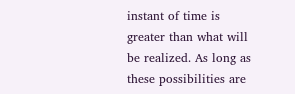instant of time is greater than what will be realized. As long as these possibilities are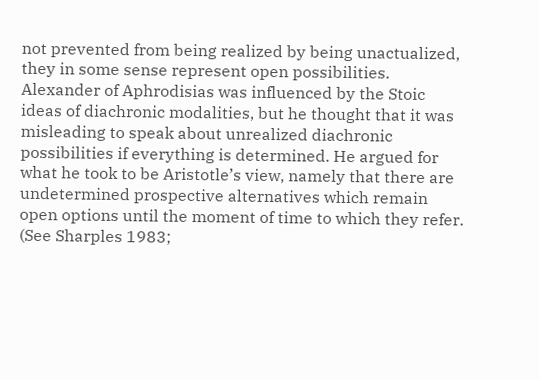not prevented from being realized by being unactualized, they in some sense represent open possibilities. Alexander of Aphrodisias was influenced by the Stoic ideas of diachronic modalities, but he thought that it was misleading to speak about unrealized diachronic possibilities if everything is determined. He argued for what he took to be Aristotle’s view, namely that there are undetermined prospective alternatives which remain open options until the moment of time to which they refer. (See Sharples 1983;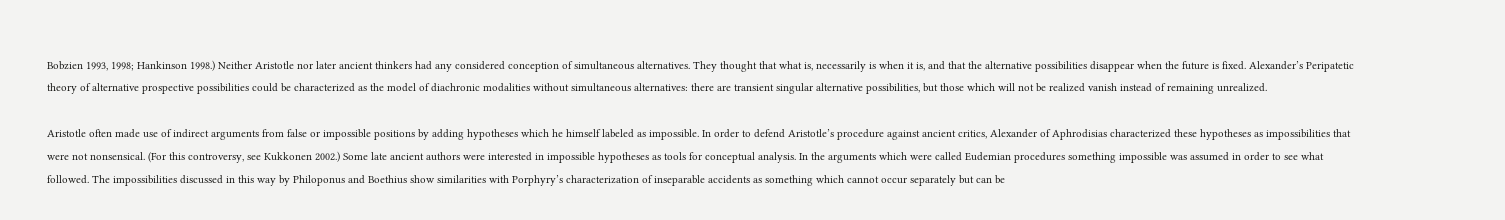Bobzien 1993, 1998; Hankinson 1998.) Neither Aristotle nor later ancient thinkers had any considered conception of simultaneous alternatives. They thought that what is, necessarily is when it is, and that the alternative possibilities disappear when the future is fixed. Alexander’s Peripatetic theory of alternative prospective possibilities could be characterized as the model of diachronic modalities without simultaneous alternatives: there are transient singular alternative possibilities, but those which will not be realized vanish instead of remaining unrealized.

Aristotle often made use of indirect arguments from false or impossible positions by adding hypotheses which he himself labeled as impossible. In order to defend Aristotle’s procedure against ancient critics, Alexander of Aphrodisias characterized these hypotheses as impossibilities that were not nonsensical. (For this controversy, see Kukkonen 2002.) Some late ancient authors were interested in impossible hypotheses as tools for conceptual analysis. In the arguments which were called Eudemian procedures something impossible was assumed in order to see what followed. The impossibilities discussed in this way by Philoponus and Boethius show similarities with Porphyry’s characterization of inseparable accidents as something which cannot occur separately but can be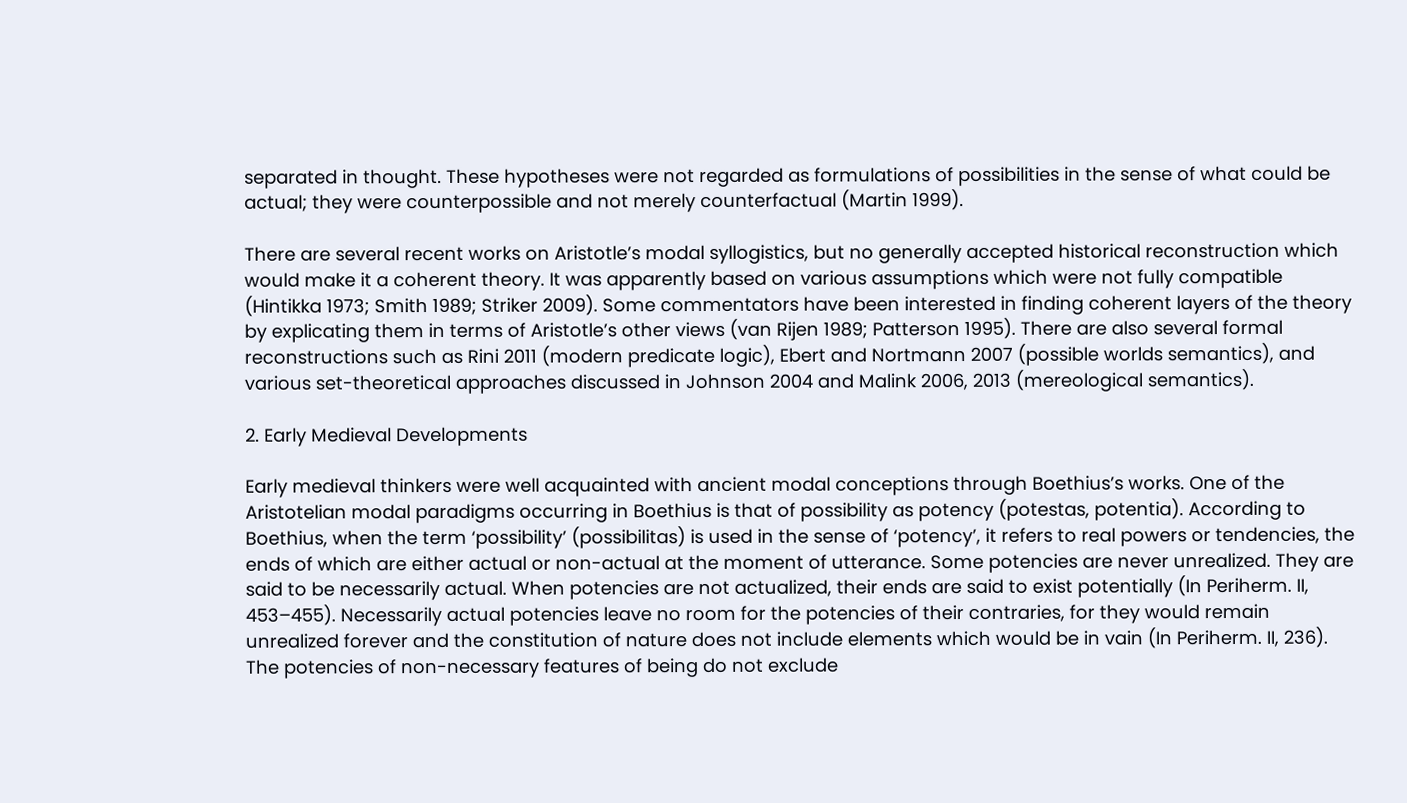separated in thought. These hypotheses were not regarded as formulations of possibilities in the sense of what could be actual; they were counterpossible and not merely counterfactual (Martin 1999).

There are several recent works on Aristotle’s modal syllogistics, but no generally accepted historical reconstruction which would make it a coherent theory. It was apparently based on various assumptions which were not fully compatible (Hintikka 1973; Smith 1989; Striker 2009). Some commentators have been interested in finding coherent layers of the theory by explicating them in terms of Aristotle’s other views (van Rijen 1989; Patterson 1995). There are also several formal reconstructions such as Rini 2011 (modern predicate logic), Ebert and Nortmann 2007 (possible worlds semantics), and various set-theoretical approaches discussed in Johnson 2004 and Malink 2006, 2013 (mereological semantics).

2. Early Medieval Developments

Early medieval thinkers were well acquainted with ancient modal conceptions through Boethius’s works. One of the Aristotelian modal paradigms occurring in Boethius is that of possibility as potency (potestas, potentia). According to Boethius, when the term ‘possibility’ (possibilitas) is used in the sense of ‘potency’, it refers to real powers or tendencies, the ends of which are either actual or non-actual at the moment of utterance. Some potencies are never unrealized. They are said to be necessarily actual. When potencies are not actualized, their ends are said to exist potentially (In Periherm. II, 453–455). Necessarily actual potencies leave no room for the potencies of their contraries, for they would remain unrealized forever and the constitution of nature does not include elements which would be in vain (In Periherm. II, 236). The potencies of non-necessary features of being do not exclude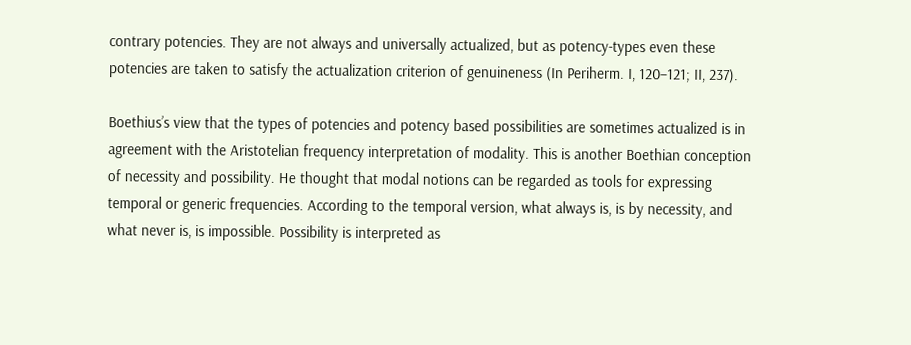contrary potencies. They are not always and universally actualized, but as potency-types even these potencies are taken to satisfy the actualization criterion of genuineness (In Periherm. I, 120–121; II, 237).

Boethius’s view that the types of potencies and potency based possibilities are sometimes actualized is in agreement with the Aristotelian frequency interpretation of modality. This is another Boethian conception of necessity and possibility. He thought that modal notions can be regarded as tools for expressing temporal or generic frequencies. According to the temporal version, what always is, is by necessity, and what never is, is impossible. Possibility is interpreted as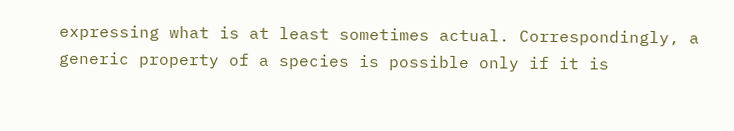expressing what is at least sometimes actual. Correspondingly, a generic property of a species is possible only if it is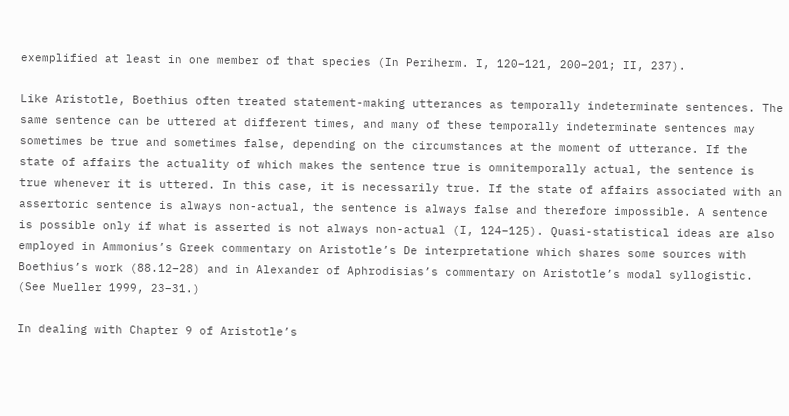exemplified at least in one member of that species (In Periherm. I, 120–121, 200–201; II, 237).

Like Aristotle, Boethius often treated statement-making utterances as temporally indeterminate sentences. The same sentence can be uttered at different times, and many of these temporally indeterminate sentences may sometimes be true and sometimes false, depending on the circumstances at the moment of utterance. If the state of affairs the actuality of which makes the sentence true is omnitemporally actual, the sentence is true whenever it is uttered. In this case, it is necessarily true. If the state of affairs associated with an assertoric sentence is always non-actual, the sentence is always false and therefore impossible. A sentence is possible only if what is asserted is not always non-actual (I, 124–125). Quasi-statistical ideas are also employed in Ammonius’s Greek commentary on Aristotle’s De interpretatione which shares some sources with Boethius’s work (88.12–28) and in Alexander of Aphrodisias’s commentary on Aristotle’s modal syllogistic. (See Mueller 1999, 23–31.)

In dealing with Chapter 9 of Aristotle’s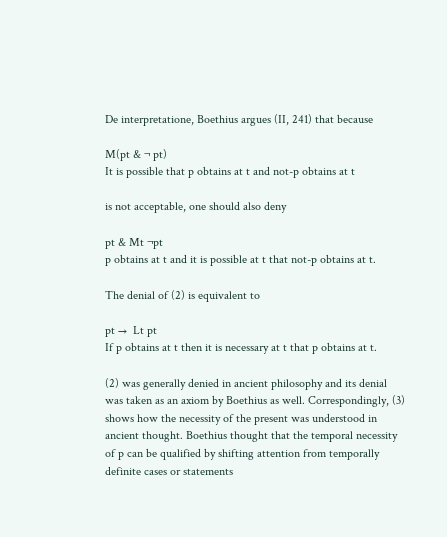De interpretatione, Boethius argues (II, 241) that because

M(pt & ¬ pt)
It is possible that p obtains at t and not-p obtains at t

is not acceptable, one should also deny

pt & Mt ¬pt
p obtains at t and it is possible at t that not-p obtains at t.

The denial of (2) is equivalent to

pt →  Lt pt
If p obtains at t then it is necessary at t that p obtains at t.

(2) was generally denied in ancient philosophy and its denial was taken as an axiom by Boethius as well. Correspondingly, (3) shows how the necessity of the present was understood in ancient thought. Boethius thought that the temporal necessity of p can be qualified by shifting attention from temporally definite cases or statements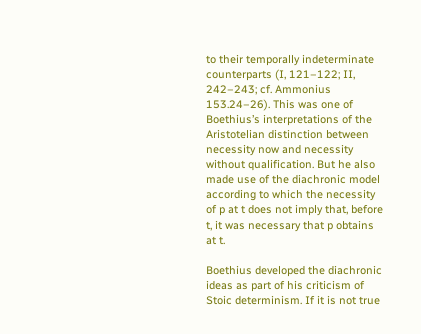to their temporally indeterminate counterparts (I, 121–122; II, 242–243; cf. Ammonius 153.24–26). This was one of Boethius’s interpretations of the Aristotelian distinction between necessity now and necessity without qualification. But he also made use of the diachronic model according to which the necessity of p at t does not imply that, before t, it was necessary that p obtains at t.

Boethius developed the diachronic ideas as part of his criticism of Stoic determinism. If it is not true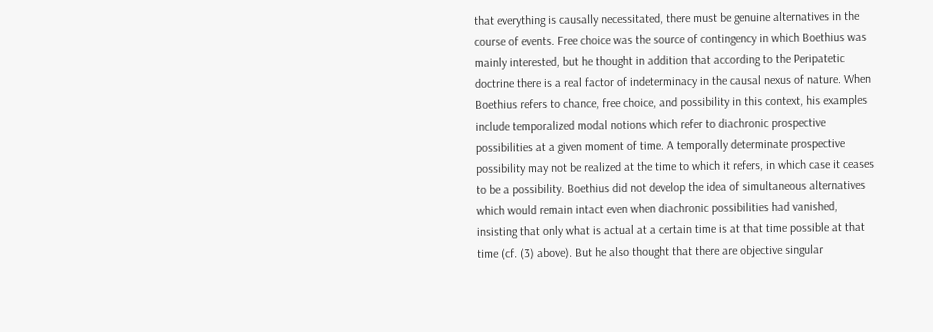that everything is causally necessitated, there must be genuine alternatives in the course of events. Free choice was the source of contingency in which Boethius was mainly interested, but he thought in addition that according to the Peripatetic doctrine there is a real factor of indeterminacy in the causal nexus of nature. When Boethius refers to chance, free choice, and possibility in this context, his examples include temporalized modal notions which refer to diachronic prospective possibilities at a given moment of time. A temporally determinate prospective possibility may not be realized at the time to which it refers, in which case it ceases to be a possibility. Boethius did not develop the idea of simultaneous alternatives which would remain intact even when diachronic possibilities had vanished, insisting that only what is actual at a certain time is at that time possible at that time (cf. (3) above). But he also thought that there are objective singular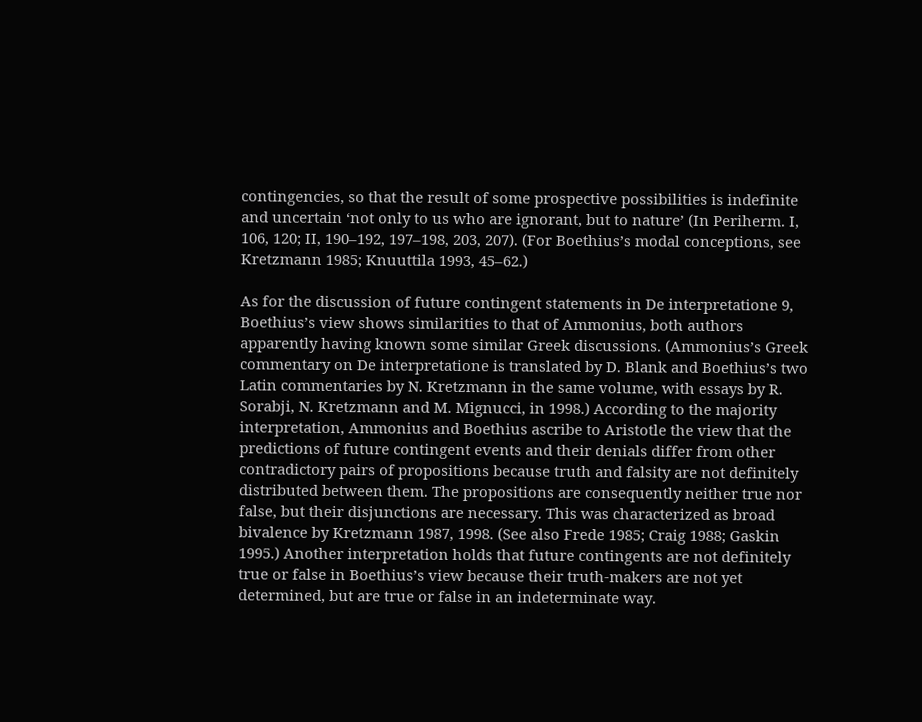contingencies, so that the result of some prospective possibilities is indefinite and uncertain ‘not only to us who are ignorant, but to nature’ (In Periherm. I, 106, 120; II, 190–192, 197–198, 203, 207). (For Boethius’s modal conceptions, see Kretzmann 1985; Knuuttila 1993, 45–62.)

As for the discussion of future contingent statements in De interpretatione 9, Boethius’s view shows similarities to that of Ammonius, both authors apparently having known some similar Greek discussions. (Ammonius’s Greek commentary on De interpretatione is translated by D. Blank and Boethius’s two Latin commentaries by N. Kretzmann in the same volume, with essays by R. Sorabji, N. Kretzmann and M. Mignucci, in 1998.) According to the majority interpretation, Ammonius and Boethius ascribe to Aristotle the view that the predictions of future contingent events and their denials differ from other contradictory pairs of propositions because truth and falsity are not definitely distributed between them. The propositions are consequently neither true nor false, but their disjunctions are necessary. This was characterized as broad bivalence by Kretzmann 1987, 1998. (See also Frede 1985; Craig 1988; Gaskin 1995.) Another interpretation holds that future contingents are not definitely true or false in Boethius’s view because their truth-makers are not yet determined, but are true or false in an indeterminate way.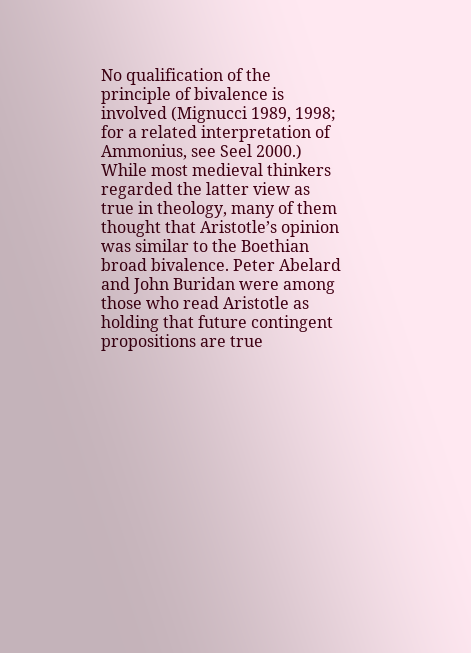No qualification of the principle of bivalence is involved (Mignucci 1989, 1998; for a related interpretation of Ammonius, see Seel 2000.) While most medieval thinkers regarded the latter view as true in theology, many of them thought that Aristotle’s opinion was similar to the Boethian broad bivalence. Peter Abelard and John Buridan were among those who read Aristotle as holding that future contingent propositions are true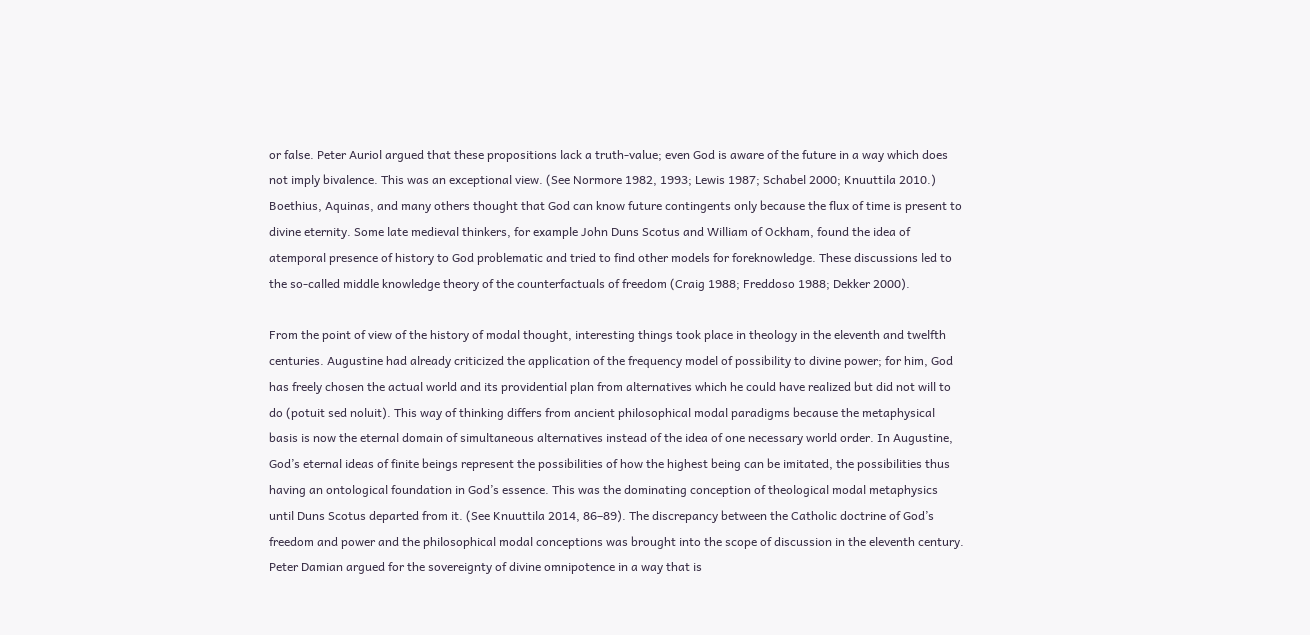or false. Peter Auriol argued that these propositions lack a truth-value; even God is aware of the future in a way which does not imply bivalence. This was an exceptional view. (See Normore 1982, 1993; Lewis 1987; Schabel 2000; Knuuttila 2010.) Boethius, Aquinas, and many others thought that God can know future contingents only because the flux of time is present to divine eternity. Some late medieval thinkers, for example John Duns Scotus and William of Ockham, found the idea of atemporal presence of history to God problematic and tried to find other models for foreknowledge. These discussions led to the so-called middle knowledge theory of the counterfactuals of freedom (Craig 1988; Freddoso 1988; Dekker 2000).

From the point of view of the history of modal thought, interesting things took place in theology in the eleventh and twelfth centuries. Augustine had already criticized the application of the frequency model of possibility to divine power; for him, God has freely chosen the actual world and its providential plan from alternatives which he could have realized but did not will to do (potuit sed noluit). This way of thinking differs from ancient philosophical modal paradigms because the metaphysical basis is now the eternal domain of simultaneous alternatives instead of the idea of one necessary world order. In Augustine, God’s eternal ideas of finite beings represent the possibilities of how the highest being can be imitated, the possibilities thus having an ontological foundation in God’s essence. This was the dominating conception of theological modal metaphysics until Duns Scotus departed from it. (See Knuuttila 2014, 86–89). The discrepancy between the Catholic doctrine of God’s freedom and power and the philosophical modal conceptions was brought into the scope of discussion in the eleventh century. Peter Damian argued for the sovereignty of divine omnipotence in a way that is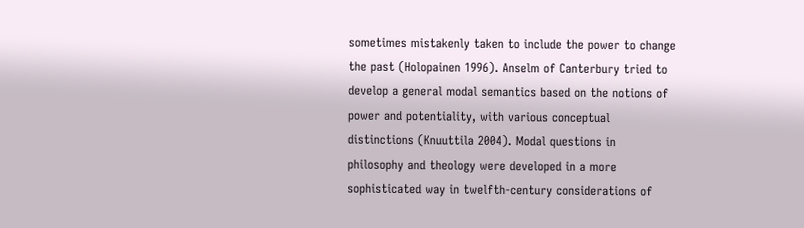sometimes mistakenly taken to include the power to change the past (Holopainen 1996). Anselm of Canterbury tried to develop a general modal semantics based on the notions of power and potentiality, with various conceptual distinctions (Knuuttila 2004). Modal questions in philosophy and theology were developed in a more sophisticated way in twelfth-century considerations of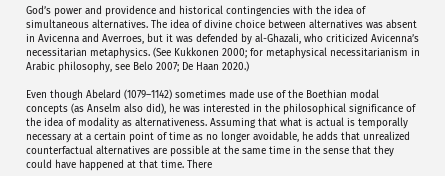God’s power and providence and historical contingencies with the idea of simultaneous alternatives. The idea of divine choice between alternatives was absent in Avicenna and Averroes, but it was defended by al-Ghazali, who criticized Avicenna’s necessitarian metaphysics. (See Kukkonen 2000; for metaphysical necessitarianism in Arabic philosophy, see Belo 2007; De Haan 2020.)

Even though Abelard (1079–1142) sometimes made use of the Boethian modal concepts (as Anselm also did), he was interested in the philosophical significance of the idea of modality as alternativeness. Assuming that what is actual is temporally necessary at a certain point of time as no longer avoidable, he adds that unrealized counterfactual alternatives are possible at the same time in the sense that they could have happened at that time. There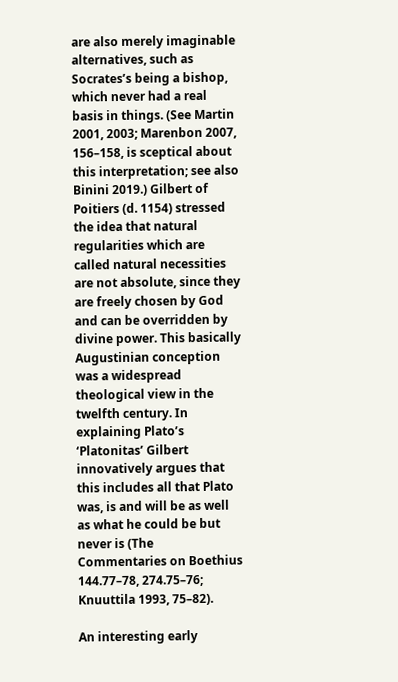are also merely imaginable alternatives, such as Socrates’s being a bishop, which never had a real basis in things. (See Martin 2001, 2003; Marenbon 2007, 156–158, is sceptical about this interpretation; see also Binini 2019.) Gilbert of Poitiers (d. 1154) stressed the idea that natural regularities which are called natural necessities are not absolute, since they are freely chosen by God and can be overridden by divine power. This basically Augustinian conception was a widespread theological view in the twelfth century. In explaining Plato’s ‘Platonitas’ Gilbert innovatively argues that this includes all that Plato was, is and will be as well as what he could be but never is (The Commentaries on Boethius 144.77–78, 274.75–76; Knuuttila 1993, 75–82).

An interesting early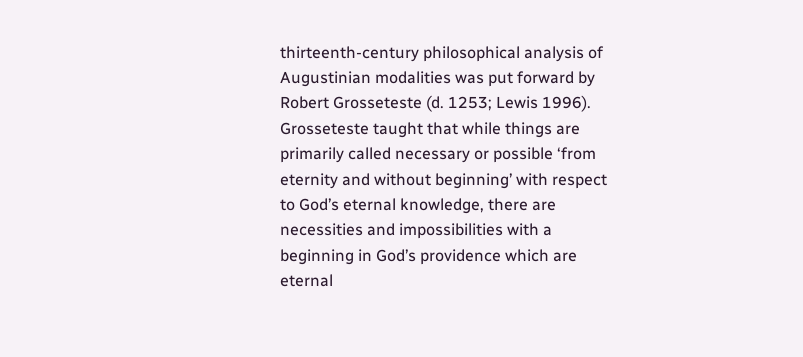thirteenth-century philosophical analysis of Augustinian modalities was put forward by Robert Grosseteste (d. 1253; Lewis 1996). Grosseteste taught that while things are primarily called necessary or possible ‘from eternity and without beginning’ with respect to God’s eternal knowledge, there are necessities and impossibilities with a beginning in God’s providence which are eternal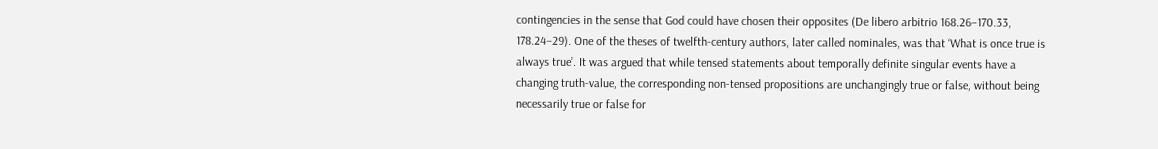contingencies in the sense that God could have chosen their opposites (De libero arbitrio 168.26–170.33, 178.24–29). One of the theses of twelfth-century authors, later called nominales, was that ‘What is once true is always true’. It was argued that while tensed statements about temporally definite singular events have a changing truth-value, the corresponding non-tensed propositions are unchangingly true or false, without being necessarily true or false for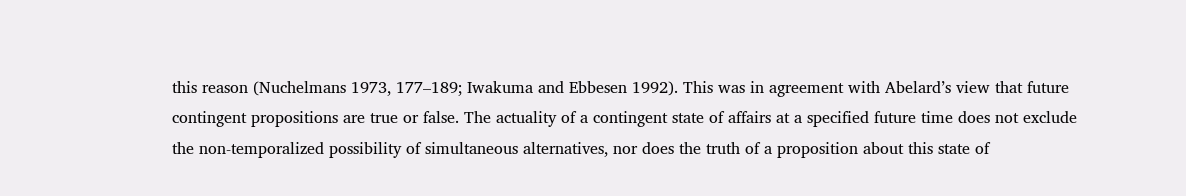this reason (Nuchelmans 1973, 177–189; Iwakuma and Ebbesen 1992). This was in agreement with Abelard’s view that future contingent propositions are true or false. The actuality of a contingent state of affairs at a specified future time does not exclude the non-temporalized possibility of simultaneous alternatives, nor does the truth of a proposition about this state of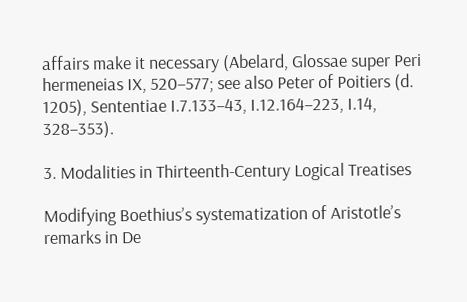affairs make it necessary (Abelard, Glossae super Peri hermeneias IX, 520–577; see also Peter of Poitiers (d. 1205), Sententiae I.7.133–43, I.12.164–223, I.14, 328–353).

3. Modalities in Thirteenth-Century Logical Treatises

Modifying Boethius’s systematization of Aristotle’s remarks in De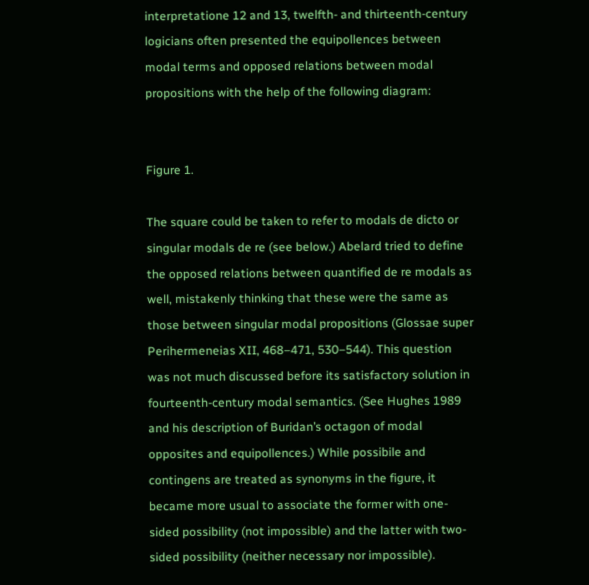interpretatione 12 and 13, twelfth- and thirteenth-century logicians often presented the equipollences between modal terms and opposed relations between modal propositions with the help of the following diagram:


Figure 1.

The square could be taken to refer to modals de dicto or singular modals de re (see below.) Abelard tried to define the opposed relations between quantified de re modals as well, mistakenly thinking that these were the same as those between singular modal propositions (Glossae super Perihermeneias XII, 468–471, 530–544). This question was not much discussed before its satisfactory solution in fourteenth-century modal semantics. (See Hughes 1989 and his description of Buridan’s octagon of modal opposites and equipollences.) While possibile and contingens are treated as synonyms in the figure, it became more usual to associate the former with one-sided possibility (not impossible) and the latter with two-sided possibility (neither necessary nor impossible).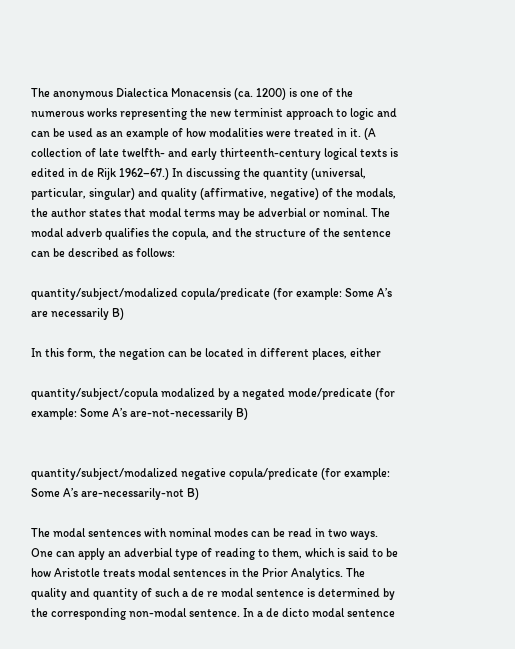The anonymous Dialectica Monacensis (ca. 1200) is one of the numerous works representing the new terminist approach to logic and can be used as an example of how modalities were treated in it. (A collection of late twelfth- and early thirteenth-century logical texts is edited in de Rijk 1962–67.) In discussing the quantity (universal, particular, singular) and quality (affirmative, negative) of the modals, the author states that modal terms may be adverbial or nominal. The modal adverb qualifies the copula, and the structure of the sentence can be described as follows:

quantity/subject/modalized copula/predicate (for example: Some A’s are necessarily B)

In this form, the negation can be located in different places, either

quantity/subject/copula modalized by a negated mode/predicate (for example: Some A’s are-not-necessarily B)


quantity/subject/modalized negative copula/predicate (for example: Some A’s are-necessarily-not B)

The modal sentences with nominal modes can be read in two ways. One can apply an adverbial type of reading to them, which is said to be how Aristotle treats modal sentences in the Prior Analytics. The quality and quantity of such a de re modal sentence is determined by the corresponding non-modal sentence. In a de dicto modal sentence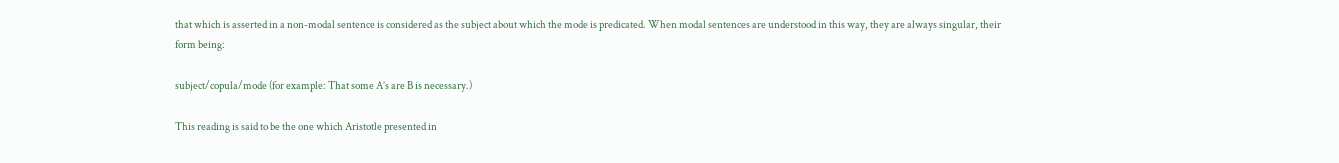that which is asserted in a non-modal sentence is considered as the subject about which the mode is predicated. When modal sentences are understood in this way, they are always singular, their form being:

subject/copula/mode (for example: That some A’s are B is necessary.)

This reading is said to be the one which Aristotle presented in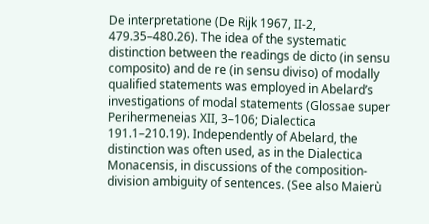De interpretatione (De Rijk 1967, II-2, 479.35–480.26). The idea of the systematic distinction between the readings de dicto (in sensu composito) and de re (in sensu diviso) of modally qualified statements was employed in Abelard’s investigations of modal statements (Glossae super Perihermeneias XII, 3–106; Dialectica 191.1–210.19). Independently of Abelard, the distinction was often used, as in the Dialectica Monacensis, in discussions of the composition-division ambiguity of sentences. (See also Maierù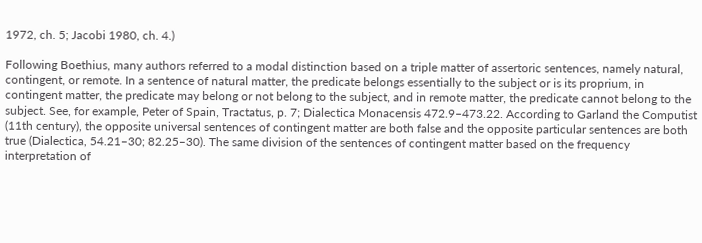1972, ch. 5; Jacobi 1980, ch. 4.)

Following Boethius, many authors referred to a modal distinction based on a triple matter of assertoric sentences, namely natural, contingent, or remote. In a sentence of natural matter, the predicate belongs essentially to the subject or is its proprium, in contingent matter, the predicate may belong or not belong to the subject, and in remote matter, the predicate cannot belong to the subject. See, for example, Peter of Spain, Tractatus, p. 7; Dialectica Monacensis 472.9–473.22. According to Garland the Computist (11th century), the opposite universal sentences of contingent matter are both false and the opposite particular sentences are both true (Dialectica, 54.21–30; 82.25–30). The same division of the sentences of contingent matter based on the frequency interpretation of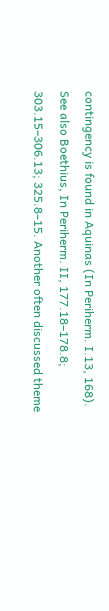contingency is found in Aquinas (In Periherm. I.13, 168). See also Boethius, In Periherm. II, 177.18–178.8; 303.15–306.13; 325.8–15. Another often discussed theme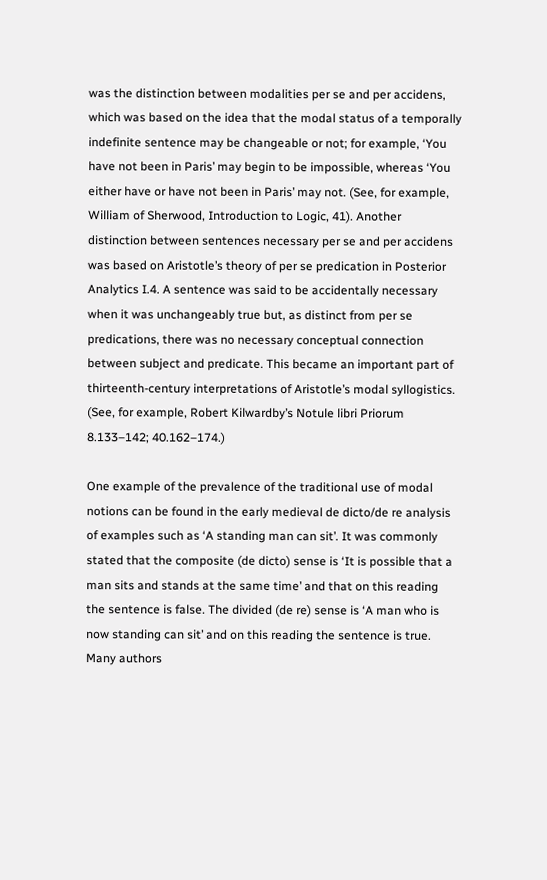was the distinction between modalities per se and per accidens, which was based on the idea that the modal status of a temporally indefinite sentence may be changeable or not; for example, ‘You have not been in Paris’ may begin to be impossible, whereas ‘You either have or have not been in Paris’ may not. (See, for example, William of Sherwood, Introduction to Logic, 41). Another distinction between sentences necessary per se and per accidens was based on Aristotle’s theory of per se predication in Posterior Analytics I.4. A sentence was said to be accidentally necessary when it was unchangeably true but, as distinct from per se predications, there was no necessary conceptual connection between subject and predicate. This became an important part of thirteenth-century interpretations of Aristotle’s modal syllogistics. (See, for example, Robert Kilwardby’s Notule libri Priorum 8.133–142; 40.162–174.)

One example of the prevalence of the traditional use of modal notions can be found in the early medieval de dicto/de re analysis of examples such as ‘A standing man can sit’. It was commonly stated that the composite (de dicto) sense is ‘It is possible that a man sits and stands at the same time’ and that on this reading the sentence is false. The divided (de re) sense is ‘A man who is now standing can sit’ and on this reading the sentence is true. Many authors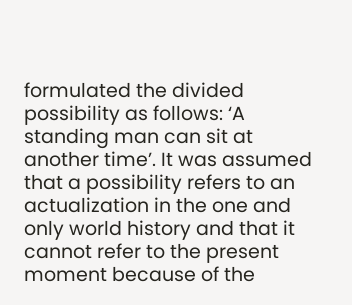formulated the divided possibility as follows: ‘A standing man can sit at another time’. It was assumed that a possibility refers to an actualization in the one and only world history and that it cannot refer to the present moment because of the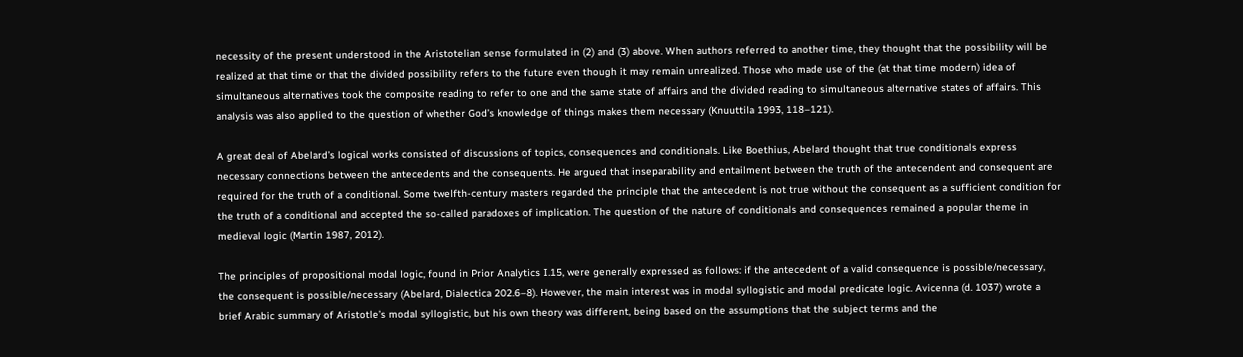necessity of the present understood in the Aristotelian sense formulated in (2) and (3) above. When authors referred to another time, they thought that the possibility will be realized at that time or that the divided possibility refers to the future even though it may remain unrealized. Those who made use of the (at that time modern) idea of simultaneous alternatives took the composite reading to refer to one and the same state of affairs and the divided reading to simultaneous alternative states of affairs. This analysis was also applied to the question of whether God’s knowledge of things makes them necessary (Knuuttila 1993, 118–121).

A great deal of Abelard’s logical works consisted of discussions of topics, consequences and conditionals. Like Boethius, Abelard thought that true conditionals express necessary connections between the antecedents and the consequents. He argued that inseparability and entailment between the truth of the antecendent and consequent are required for the truth of a conditional. Some twelfth-century masters regarded the principle that the antecedent is not true without the consequent as a sufficient condition for the truth of a conditional and accepted the so-called paradoxes of implication. The question of the nature of conditionals and consequences remained a popular theme in medieval logic (Martin 1987, 2012).

The principles of propositional modal logic, found in Prior Analytics I.15, were generally expressed as follows: if the antecedent of a valid consequence is possible/necessary, the consequent is possible/necessary (Abelard, Dialectica 202.6–8). However, the main interest was in modal syllogistic and modal predicate logic. Avicenna (d. 1037) wrote a brief Arabic summary of Aristotle’s modal syllogistic, but his own theory was different, being based on the assumptions that the subject terms and the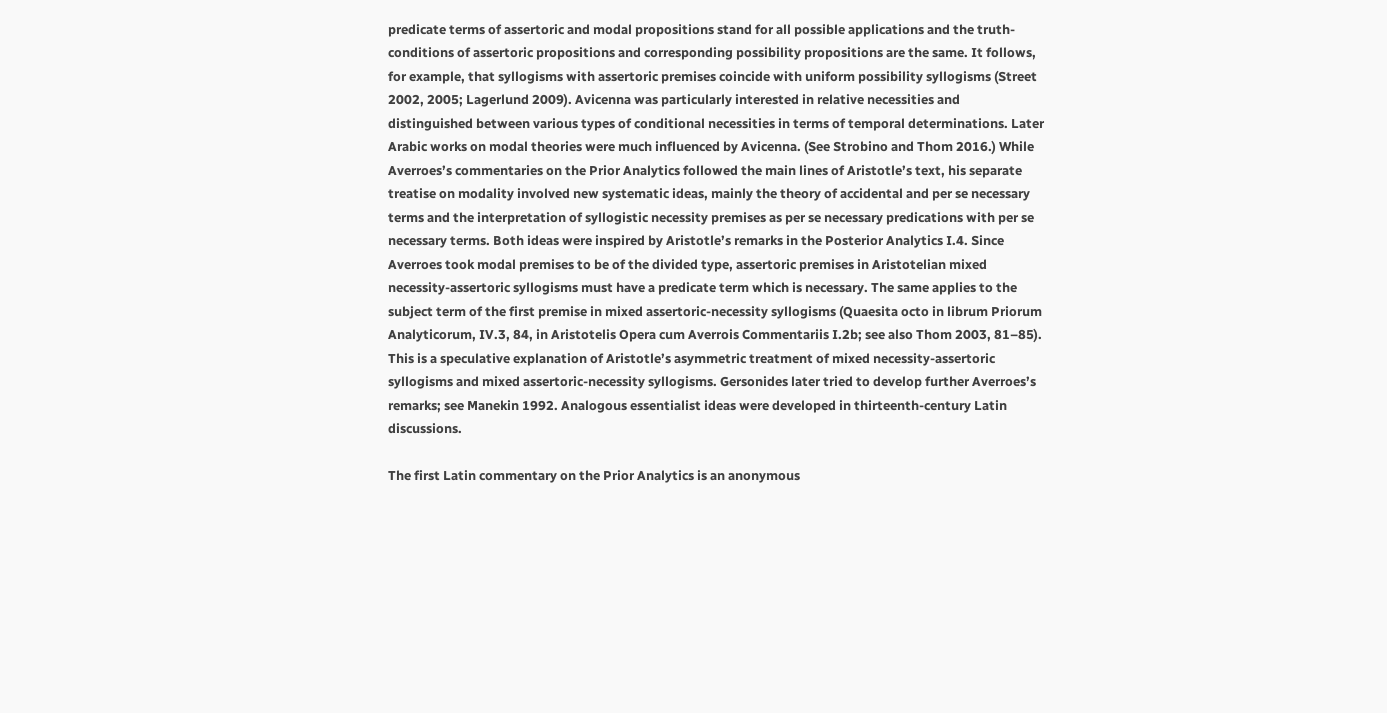predicate terms of assertoric and modal propositions stand for all possible applications and the truth-conditions of assertoric propositions and corresponding possibility propositions are the same. It follows, for example, that syllogisms with assertoric premises coincide with uniform possibility syllogisms (Street 2002, 2005; Lagerlund 2009). Avicenna was particularly interested in relative necessities and distinguished between various types of conditional necessities in terms of temporal determinations. Later Arabic works on modal theories were much influenced by Avicenna. (See Strobino and Thom 2016.) While Averroes’s commentaries on the Prior Analytics followed the main lines of Aristotle’s text, his separate treatise on modality involved new systematic ideas, mainly the theory of accidental and per se necessary terms and the interpretation of syllogistic necessity premises as per se necessary predications with per se necessary terms. Both ideas were inspired by Aristotle’s remarks in the Posterior Analytics I.4. Since Averroes took modal premises to be of the divided type, assertoric premises in Aristotelian mixed necessity-assertoric syllogisms must have a predicate term which is necessary. The same applies to the subject term of the first premise in mixed assertoric-necessity syllogisms (Quaesita octo in librum Priorum Analyticorum, IV.3, 84, in Aristotelis Opera cum Averrois Commentariis I.2b; see also Thom 2003, 81–85). This is a speculative explanation of Aristotle’s asymmetric treatment of mixed necessity-assertoric syllogisms and mixed assertoric-necessity syllogisms. Gersonides later tried to develop further Averroes’s remarks; see Manekin 1992. Analogous essentialist ideas were developed in thirteenth-century Latin discussions.

The first Latin commentary on the Prior Analytics is an anonymous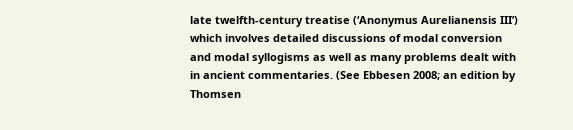late twelfth-century treatise (‘Anonymus Aurelianensis III’) which involves detailed discussions of modal conversion and modal syllogisms as well as many problems dealt with in ancient commentaries. (See Ebbesen 2008; an edition by Thomsen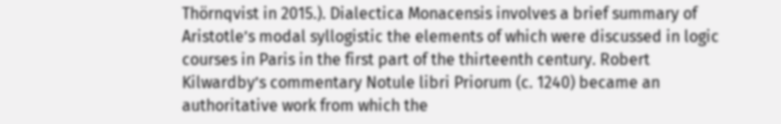Thörnqvist in 2015.). Dialectica Monacensis involves a brief summary of Aristotle’s modal syllogistic the elements of which were discussed in logic courses in Paris in the first part of the thirteenth century. Robert Kilwardby’s commentary Notule libri Priorum (c. 1240) became an authoritative work from which the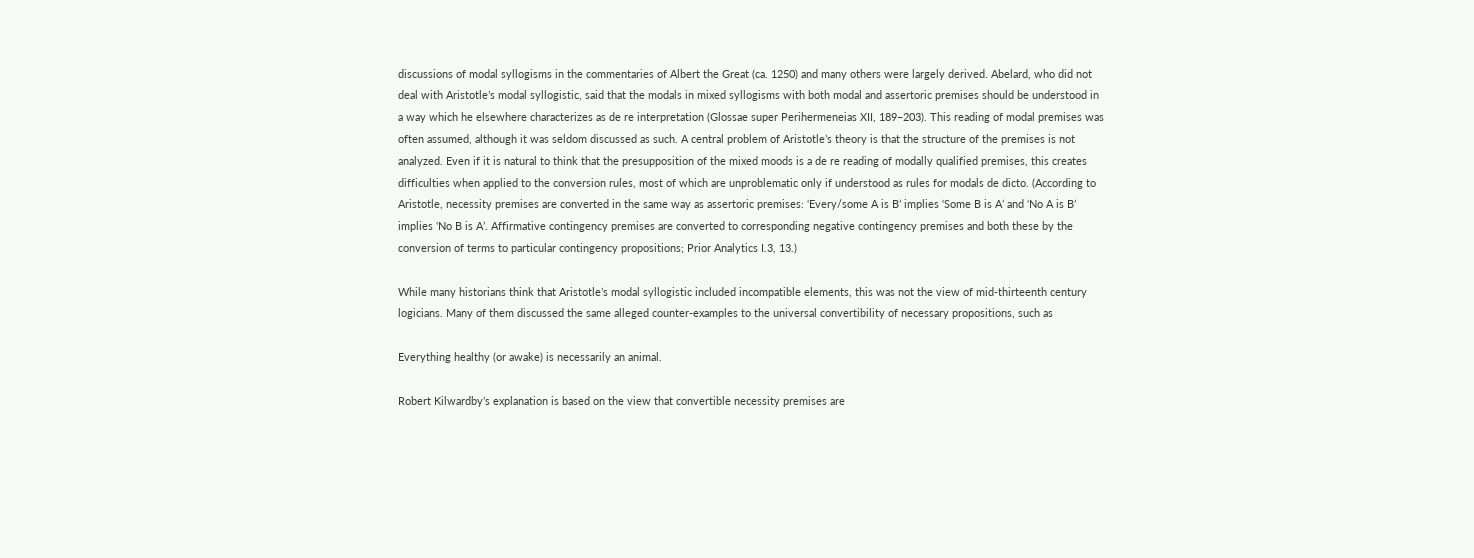discussions of modal syllogisms in the commentaries of Albert the Great (ca. 1250) and many others were largely derived. Abelard, who did not deal with Aristotle’s modal syllogistic, said that the modals in mixed syllogisms with both modal and assertoric premises should be understood in a way which he elsewhere characterizes as de re interpretation (Glossae super Perihermeneias XII, 189–203). This reading of modal premises was often assumed, although it was seldom discussed as such. A central problem of Aristotle’s theory is that the structure of the premises is not analyzed. Even if it is natural to think that the presupposition of the mixed moods is a de re reading of modally qualified premises, this creates difficulties when applied to the conversion rules, most of which are unproblematic only if understood as rules for modals de dicto. (According to Aristotle, necessity premises are converted in the same way as assertoric premises: ‘Every/some A is B’ implies ‘Some B is A’ and ‘No A is B’ implies ‘No B is A’. Affirmative contingency premises are converted to corresponding negative contingency premises and both these by the conversion of terms to particular contingency propositions; Prior Analytics I.3, 13.)

While many historians think that Aristotle’s modal syllogistic included incompatible elements, this was not the view of mid-thirteenth century logicians. Many of them discussed the same alleged counter-examples to the universal convertibility of necessary propositions, such as

Everything healthy (or awake) is necessarily an animal.

Robert Kilwardby’s explanation is based on the view that convertible necessity premises are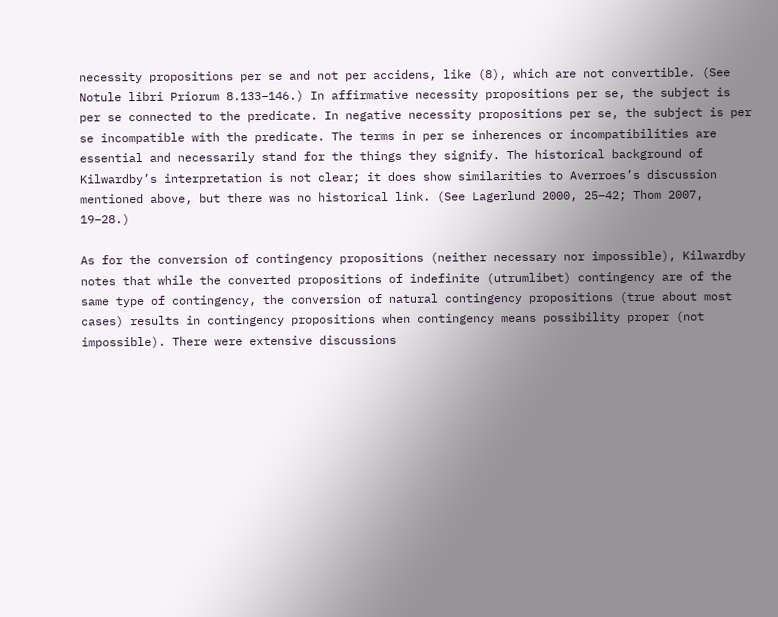necessity propositions per se and not per accidens, like (8), which are not convertible. (See Notule libri Priorum 8.133–146.) In affirmative necessity propositions per se, the subject is per se connected to the predicate. In negative necessity propositions per se, the subject is per se incompatible with the predicate. The terms in per se inherences or incompatibilities are essential and necessarily stand for the things they signify. The historical background of Kilwardby’s interpretation is not clear; it does show similarities to Averroes’s discussion mentioned above, but there was no historical link. (See Lagerlund 2000, 25–42; Thom 2007, 19–28.)

As for the conversion of contingency propositions (neither necessary nor impossible), Kilwardby notes that while the converted propositions of indefinite (utrumlibet) contingency are of the same type of contingency, the conversion of natural contingency propositions (true about most cases) results in contingency propositions when contingency means possibility proper (not impossible). There were extensive discussions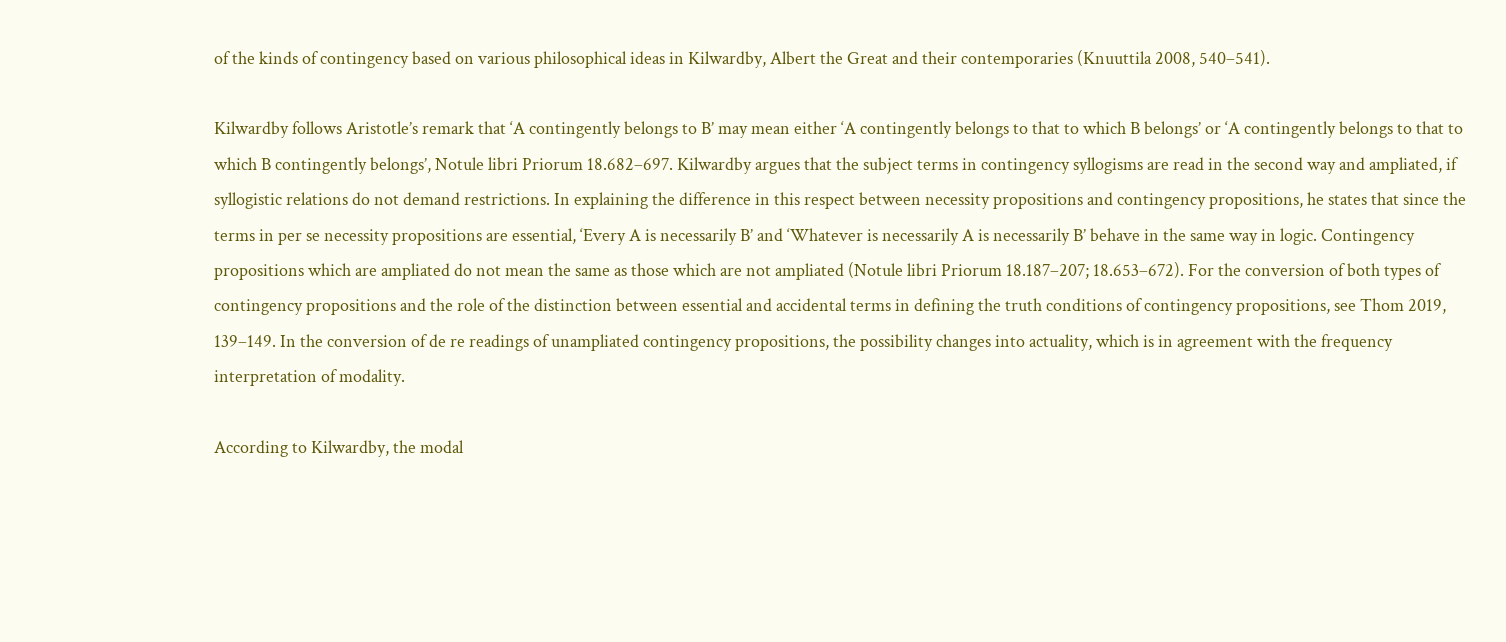of the kinds of contingency based on various philosophical ideas in Kilwardby, Albert the Great and their contemporaries (Knuuttila 2008, 540–541).

Kilwardby follows Aristotle’s remark that ‘A contingently belongs to B’ may mean either ‘A contingently belongs to that to which B belongs’ or ‘A contingently belongs to that to which B contingently belongs’, Notule libri Priorum 18.682–697. Kilwardby argues that the subject terms in contingency syllogisms are read in the second way and ampliated, if syllogistic relations do not demand restrictions. In explaining the difference in this respect between necessity propositions and contingency propositions, he states that since the terms in per se necessity propositions are essential, ‘Every A is necessarily B’ and ‘Whatever is necessarily A is necessarily B’ behave in the same way in logic. Contingency propositions which are ampliated do not mean the same as those which are not ampliated (Notule libri Priorum 18.187–207; 18.653–672). For the conversion of both types of contingency propositions and the role of the distinction between essential and accidental terms in defining the truth conditions of contingency propositions, see Thom 2019, 139–149. In the conversion of de re readings of unampliated contingency propositions, the possibility changes into actuality, which is in agreement with the frequency interpretation of modality.

According to Kilwardby, the modal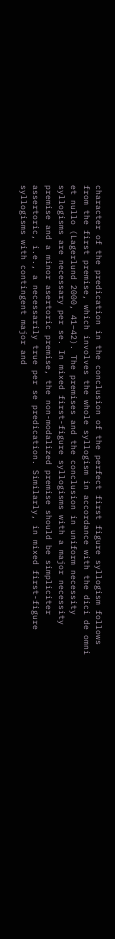character of the predication in the conclusion of the perfect first figure syllogism follows from the first premise, which involves the whole syllogism in accordance with the dici de omni et nullo (Lagerlund 2000, 41–42). The premises and the conclusion in uniform necessity syllogisms are necessary per se. In mixed first-figure syllogisms with a major necessity premise and a minor asertoric premise, the non-modalized premise should be simpliciter assertoric, i.e., a necessarily true per se predication. Similarly, in mixed first-figure syllogisms with contingent major and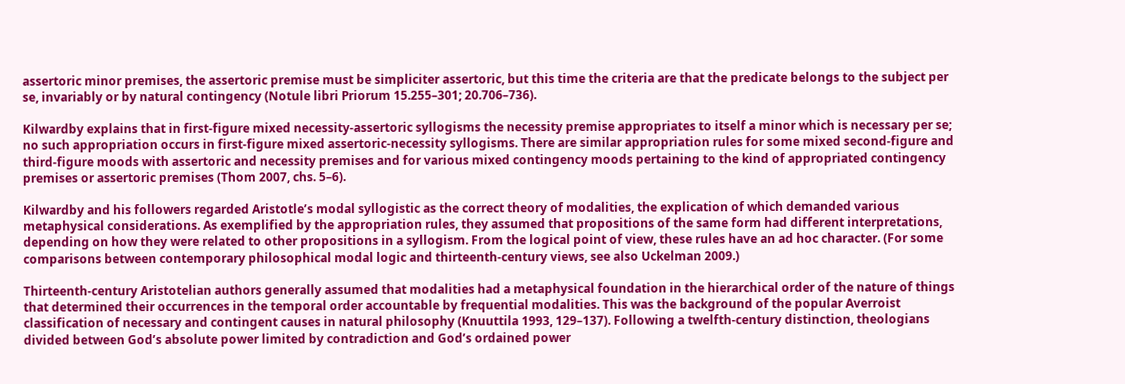assertoric minor premises, the assertoric premise must be simpliciter assertoric, but this time the criteria are that the predicate belongs to the subject per se, invariably or by natural contingency (Notule libri Priorum 15.255–301; 20.706–736).

Kilwardby explains that in first-figure mixed necessity-assertoric syllogisms the necessity premise appropriates to itself a minor which is necessary per se; no such appropriation occurs in first-figure mixed assertoric-necessity syllogisms. There are similar appropriation rules for some mixed second-figure and third-figure moods with assertoric and necessity premises and for various mixed contingency moods pertaining to the kind of appropriated contingency premises or assertoric premises (Thom 2007, chs. 5–6).

Kilwardby and his followers regarded Aristotle’s modal syllogistic as the correct theory of modalities, the explication of which demanded various metaphysical considerations. As exemplified by the appropriation rules, they assumed that propositions of the same form had different interpretations, depending on how they were related to other propositions in a syllogism. From the logical point of view, these rules have an ad hoc character. (For some comparisons between contemporary philosophical modal logic and thirteenth-century views, see also Uckelman 2009.)

Thirteenth-century Aristotelian authors generally assumed that modalities had a metaphysical foundation in the hierarchical order of the nature of things that determined their occurrences in the temporal order accountable by frequential modalities. This was the background of the popular Averroist classification of necessary and contingent causes in natural philosophy (Knuuttila 1993, 129–137). Following a twelfth-century distinction, theologians divided between God’s absolute power limited by contradiction and God’s ordained power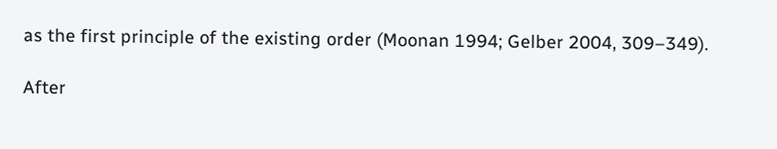as the first principle of the existing order (Moonan 1994; Gelber 2004, 309–349).

After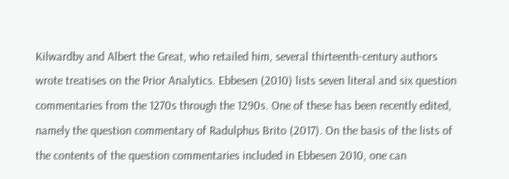Kilwardby and Albert the Great, who retailed him, several thirteenth-century authors wrote treatises on the Prior Analytics. Ebbesen (2010) lists seven literal and six question commentaries from the 1270s through the 1290s. One of these has been recently edited, namely the question commentary of Radulphus Brito (2017). On the basis of the lists of the contents of the question commentaries included in Ebbesen 2010, one can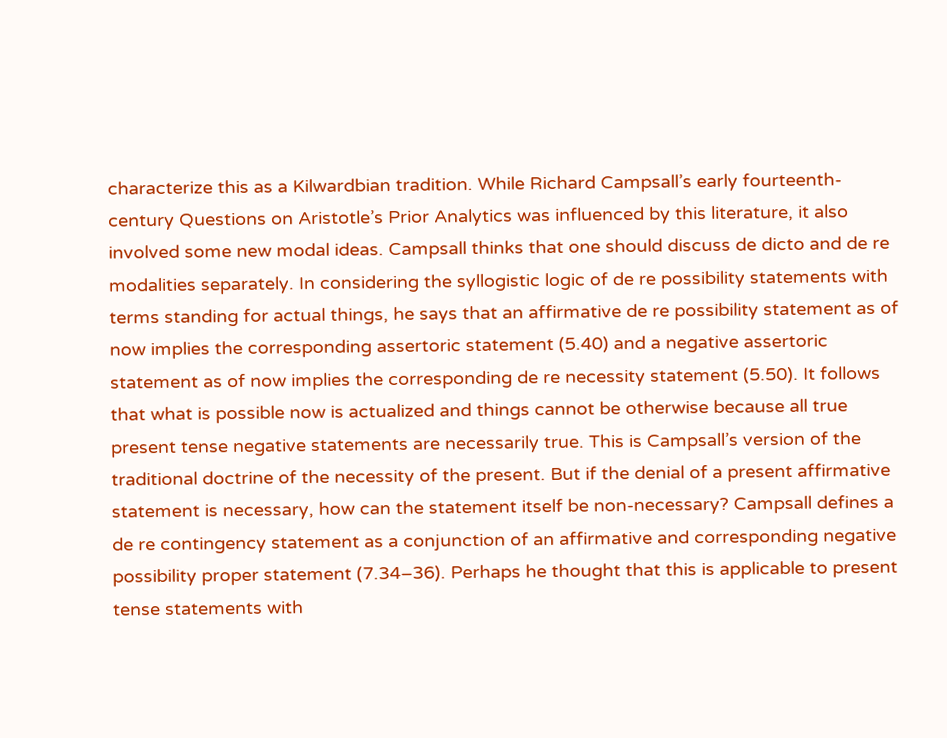characterize this as a Kilwardbian tradition. While Richard Campsall’s early fourteenth-century Questions on Aristotle’s Prior Analytics was influenced by this literature, it also involved some new modal ideas. Campsall thinks that one should discuss de dicto and de re modalities separately. In considering the syllogistic logic of de re possibility statements with terms standing for actual things, he says that an affirmative de re possibility statement as of now implies the corresponding assertoric statement (5.40) and a negative assertoric statement as of now implies the corresponding de re necessity statement (5.50). It follows that what is possible now is actualized and things cannot be otherwise because all true present tense negative statements are necessarily true. This is Campsall’s version of the traditional doctrine of the necessity of the present. But if the denial of a present affirmative statement is necessary, how can the statement itself be non-necessary? Campsall defines a de re contingency statement as a conjunction of an affirmative and corresponding negative possibility proper statement (7.34–36). Perhaps he thought that this is applicable to present tense statements with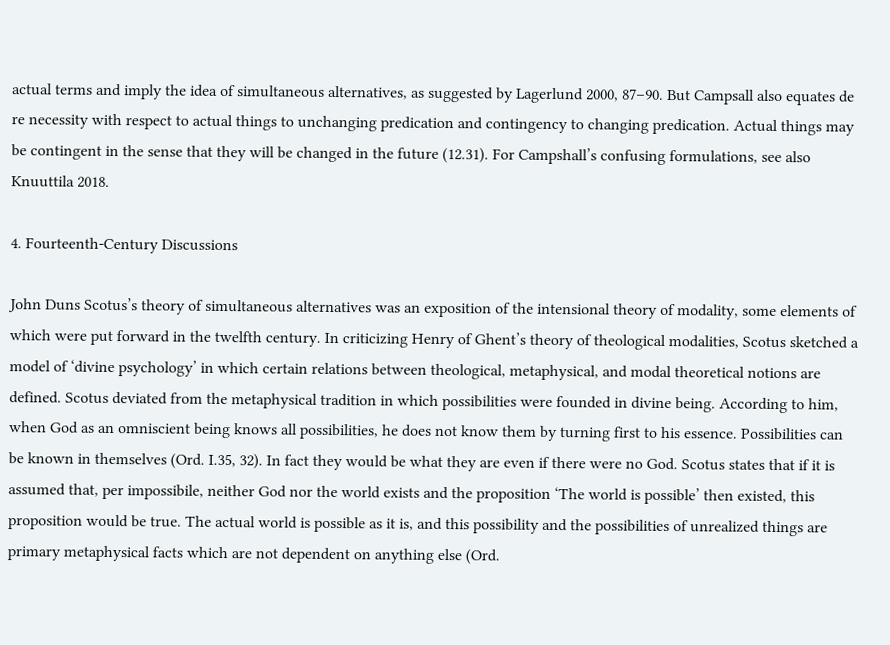actual terms and imply the idea of simultaneous alternatives, as suggested by Lagerlund 2000, 87–90. But Campsall also equates de re necessity with respect to actual things to unchanging predication and contingency to changing predication. Actual things may be contingent in the sense that they will be changed in the future (12.31). For Campshall’s confusing formulations, see also Knuuttila 2018.

4. Fourteenth-Century Discussions

John Duns Scotus’s theory of simultaneous alternatives was an exposition of the intensional theory of modality, some elements of which were put forward in the twelfth century. In criticizing Henry of Ghent’s theory of theological modalities, Scotus sketched a model of ‘divine psychology’ in which certain relations between theological, metaphysical, and modal theoretical notions are defined. Scotus deviated from the metaphysical tradition in which possibilities were founded in divine being. According to him, when God as an omniscient being knows all possibilities, he does not know them by turning first to his essence. Possibilities can be known in themselves (Ord. I.35, 32). In fact they would be what they are even if there were no God. Scotus states that if it is assumed that, per impossibile, neither God nor the world exists and the proposition ‘The world is possible’ then existed, this proposition would be true. The actual world is possible as it is, and this possibility and the possibilities of unrealized things are primary metaphysical facts which are not dependent on anything else (Ord.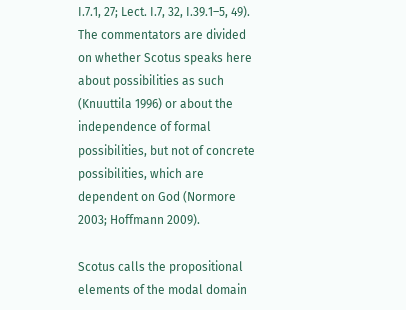I.7.1, 27; Lect. I.7, 32, I.39.1–5, 49). The commentators are divided on whether Scotus speaks here about possibilities as such (Knuuttila 1996) or about the independence of formal possibilities, but not of concrete possibilities, which are dependent on God (Normore 2003; Hoffmann 2009).

Scotus calls the propositional elements of the modal domain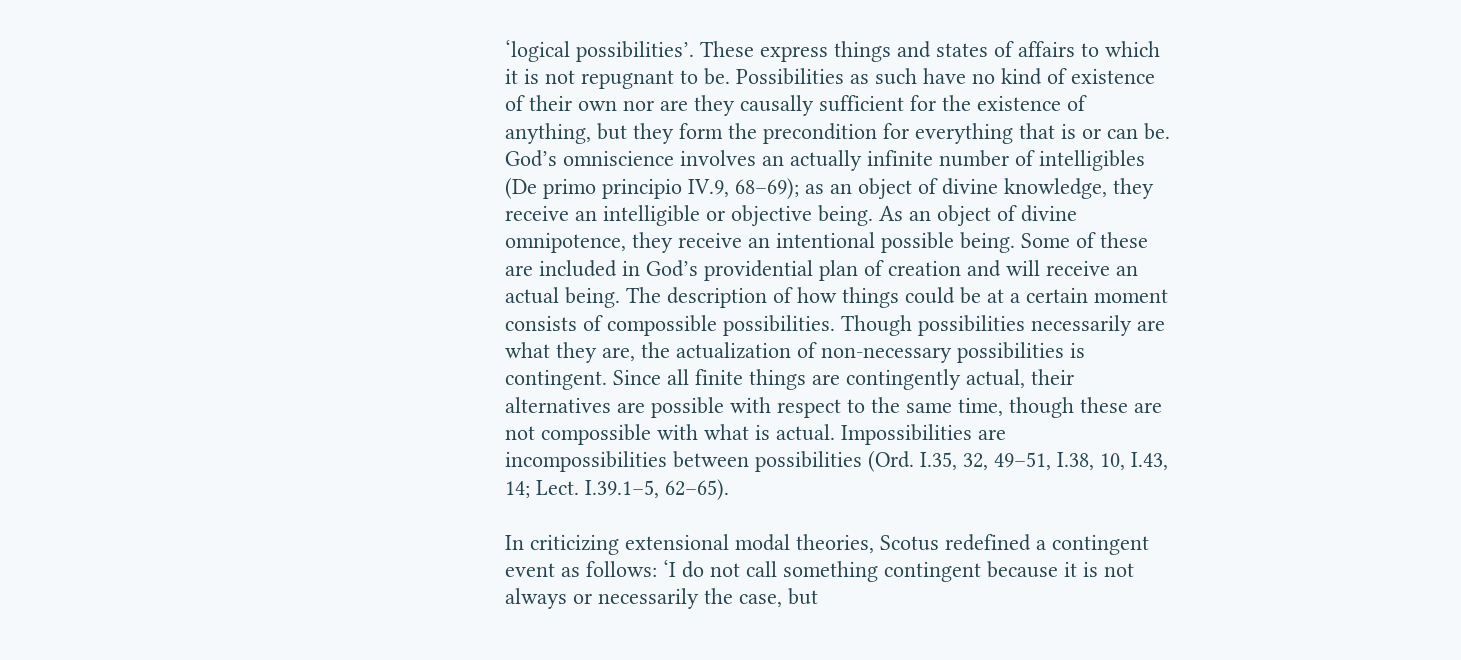‘logical possibilities’. These express things and states of affairs to which it is not repugnant to be. Possibilities as such have no kind of existence of their own nor are they causally sufficient for the existence of anything, but they form the precondition for everything that is or can be. God’s omniscience involves an actually infinite number of intelligibles (De primo principio IV.9, 68–69); as an object of divine knowledge, they receive an intelligible or objective being. As an object of divine omnipotence, they receive an intentional possible being. Some of these are included in God’s providential plan of creation and will receive an actual being. The description of how things could be at a certain moment consists of compossible possibilities. Though possibilities necessarily are what they are, the actualization of non-necessary possibilities is contingent. Since all finite things are contingently actual, their alternatives are possible with respect to the same time, though these are not compossible with what is actual. Impossibilities are incompossibilities between possibilities (Ord. I.35, 32, 49–51, I.38, 10, I.43, 14; Lect. I.39.1–5, 62–65).

In criticizing extensional modal theories, Scotus redefined a contingent event as follows: ‘I do not call something contingent because it is not always or necessarily the case, but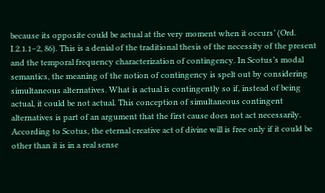because its opposite could be actual at the very moment when it occurs’ (Ord. I.2.1.1–2, 86). This is a denial of the traditional thesis of the necessity of the present and the temporal frequency characterization of contingency. In Scotus’s modal semantics, the meaning of the notion of contingency is spelt out by considering simultaneous alternatives. What is actual is contingently so if, instead of being actual, it could be not actual. This conception of simultaneous contingent alternatives is part of an argument that the first cause does not act necessarily. According to Scotus, the eternal creative act of divine will is free only if it could be other than it is in a real sense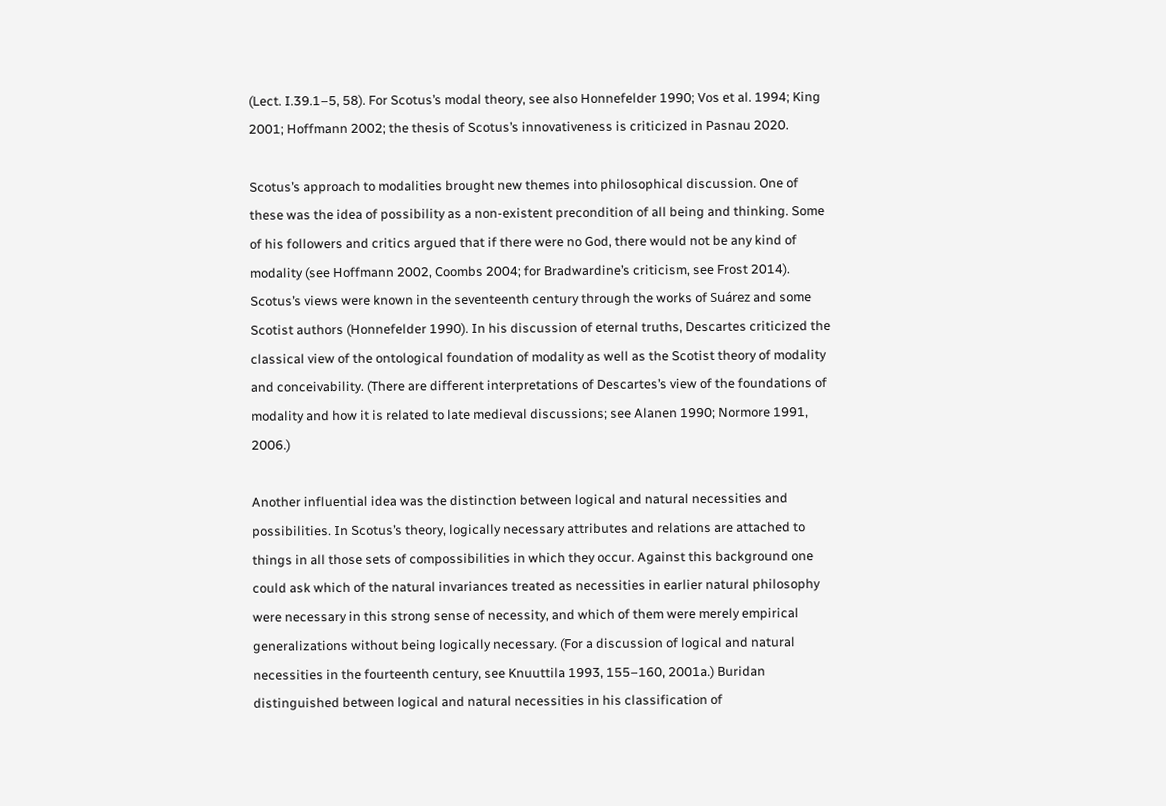(Lect. I.39.1–5, 58). For Scotus’s modal theory, see also Honnefelder 1990; Vos et al. 1994; King 2001; Hoffmann 2002; the thesis of Scotus’s innovativeness is criticized in Pasnau 2020.

Scotus’s approach to modalities brought new themes into philosophical discussion. One of these was the idea of possibility as a non-existent precondition of all being and thinking. Some of his followers and critics argued that if there were no God, there would not be any kind of modality (see Hoffmann 2002, Coombs 2004; for Bradwardine’s criticism, see Frost 2014). Scotus’s views were known in the seventeenth century through the works of Suárez and some Scotist authors (Honnefelder 1990). In his discussion of eternal truths, Descartes criticized the classical view of the ontological foundation of modality as well as the Scotist theory of modality and conceivability. (There are different interpretations of Descartes’s view of the foundations of modality and how it is related to late medieval discussions; see Alanen 1990; Normore 1991, 2006.)

Another influential idea was the distinction between logical and natural necessities and possibilities. In Scotus’s theory, logically necessary attributes and relations are attached to things in all those sets of compossibilities in which they occur. Against this background one could ask which of the natural invariances treated as necessities in earlier natural philosophy were necessary in this strong sense of necessity, and which of them were merely empirical generalizations without being logically necessary. (For a discussion of logical and natural necessities in the fourteenth century, see Knuuttila 1993, 155–160, 2001a.) Buridan distinguished between logical and natural necessities in his classification of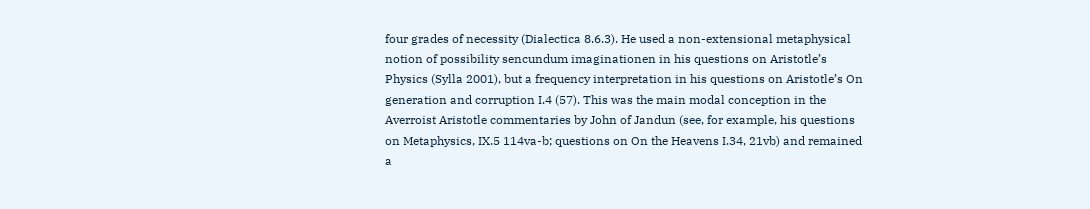four grades of necessity (Dialectica 8.6.3). He used a non-extensional metaphysical notion of possibility sencundum imaginationen in his questions on Aristotle’s Physics (Sylla 2001), but a frequency interpretation in his questions on Aristotle’s On generation and corruption I.4 (57). This was the main modal conception in the Averroist Aristotle commentaries by John of Jandun (see, for example, his questions on Metaphysics, IX.5 114va-b; questions on On the Heavens I.34, 21vb) and remained a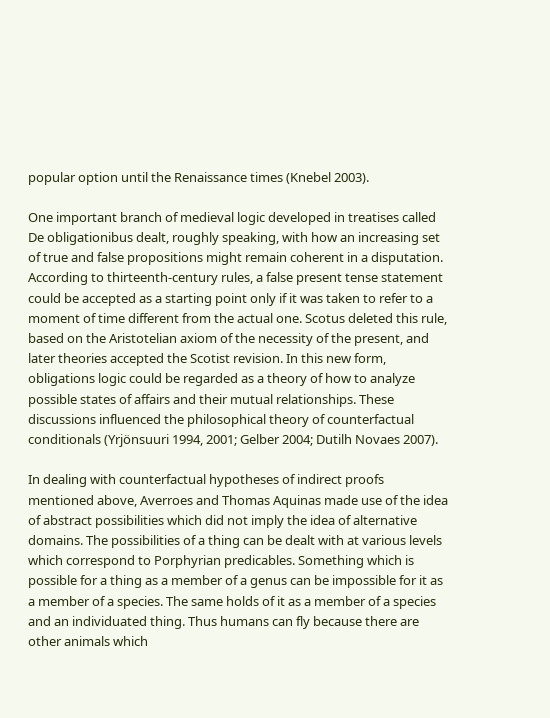popular option until the Renaissance times (Knebel 2003).

One important branch of medieval logic developed in treatises called De obligationibus dealt, roughly speaking, with how an increasing set of true and false propositions might remain coherent in a disputation. According to thirteenth-century rules, a false present tense statement could be accepted as a starting point only if it was taken to refer to a moment of time different from the actual one. Scotus deleted this rule, based on the Aristotelian axiom of the necessity of the present, and later theories accepted the Scotist revision. In this new form, obligations logic could be regarded as a theory of how to analyze possible states of affairs and their mutual relationships. These discussions influenced the philosophical theory of counterfactual conditionals (Yrjönsuuri 1994, 2001; Gelber 2004; Dutilh Novaes 2007).

In dealing with counterfactual hypotheses of indirect proofs mentioned above, Averroes and Thomas Aquinas made use of the idea of abstract possibilities which did not imply the idea of alternative domains. The possibilities of a thing can be dealt with at various levels which correspond to Porphyrian predicables. Something which is possible for a thing as a member of a genus can be impossible for it as a member of a species. The same holds of it as a member of a species and an individuated thing. Thus humans can fly because there are other animals which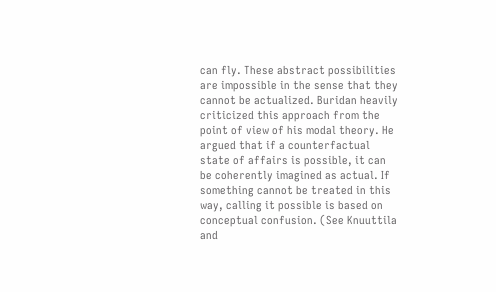can fly. These abstract possibilities are impossible in the sense that they cannot be actualized. Buridan heavily criticized this approach from the point of view of his modal theory. He argued that if a counterfactual state of affairs is possible, it can be coherently imagined as actual. If something cannot be treated in this way, calling it possible is based on conceptual confusion. (See Knuuttila and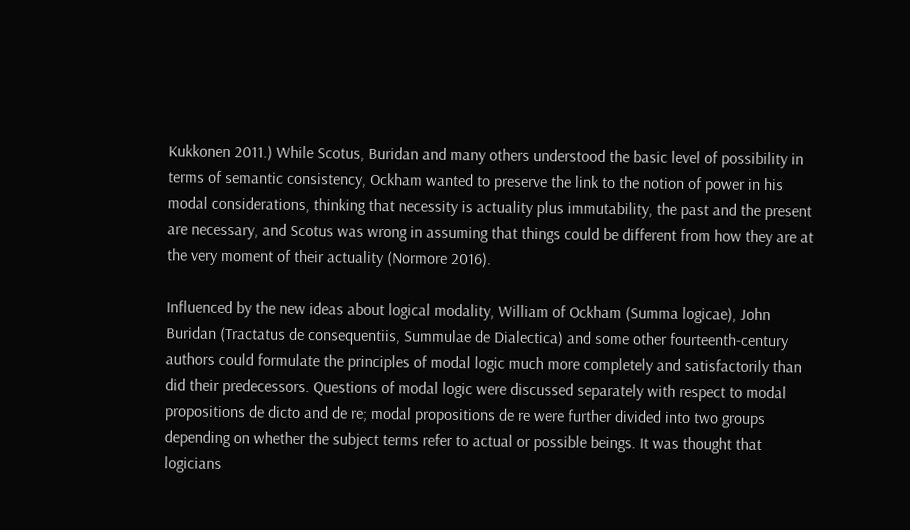Kukkonen 2011.) While Scotus, Buridan and many others understood the basic level of possibility in terms of semantic consistency, Ockham wanted to preserve the link to the notion of power in his modal considerations, thinking that necessity is actuality plus immutability, the past and the present are necessary, and Scotus was wrong in assuming that things could be different from how they are at the very moment of their actuality (Normore 2016).

Influenced by the new ideas about logical modality, William of Ockham (Summa logicae), John Buridan (Tractatus de consequentiis, Summulae de Dialectica) and some other fourteenth-century authors could formulate the principles of modal logic much more completely and satisfactorily than did their predecessors. Questions of modal logic were discussed separately with respect to modal propositions de dicto and de re; modal propositions de re were further divided into two groups depending on whether the subject terms refer to actual or possible beings. It was thought that logicians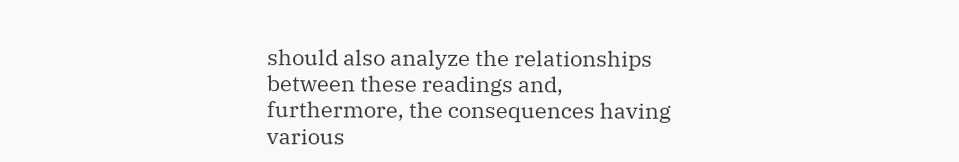should also analyze the relationships between these readings and, furthermore, the consequences having various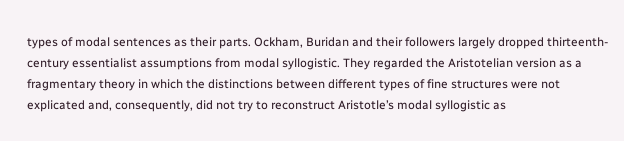types of modal sentences as their parts. Ockham, Buridan and their followers largely dropped thirteenth-century essentialist assumptions from modal syllogistic. They regarded the Aristotelian version as a fragmentary theory in which the distinctions between different types of fine structures were not explicated and, consequently, did not try to reconstruct Aristotle’s modal syllogistic as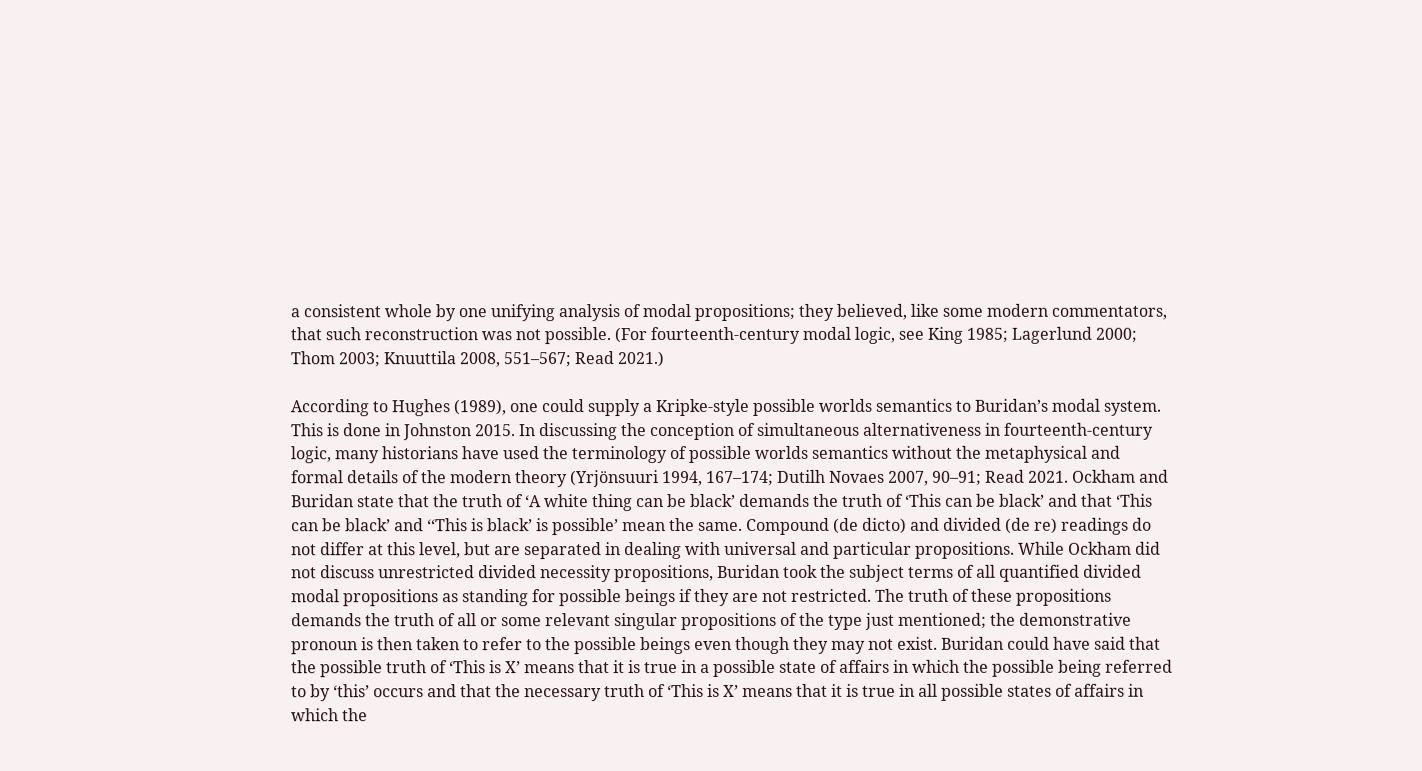a consistent whole by one unifying analysis of modal propositions; they believed, like some modern commentators, that such reconstruction was not possible. (For fourteenth-century modal logic, see King 1985; Lagerlund 2000; Thom 2003; Knuuttila 2008, 551–567; Read 2021.)

According to Hughes (1989), one could supply a Kripke-style possible worlds semantics to Buridan’s modal system. This is done in Johnston 2015. In discussing the conception of simultaneous alternativeness in fourteenth-century logic, many historians have used the terminology of possible worlds semantics without the metaphysical and formal details of the modern theory (Yrjönsuuri 1994, 167–174; Dutilh Novaes 2007, 90–91; Read 2021. Ockham and Buridan state that the truth of ‘A white thing can be black’ demands the truth of ‘This can be black’ and that ‘This can be black’ and ‘‘This is black’ is possible’ mean the same. Compound (de dicto) and divided (de re) readings do not differ at this level, but are separated in dealing with universal and particular propositions. While Ockham did not discuss unrestricted divided necessity propositions, Buridan took the subject terms of all quantified divided modal propositions as standing for possible beings if they are not restricted. The truth of these propositions demands the truth of all or some relevant singular propositions of the type just mentioned; the demonstrative pronoun is then taken to refer to the possible beings even though they may not exist. Buridan could have said that the possible truth of ‘This is X’ means that it is true in a possible state of affairs in which the possible being referred to by ‘this’ occurs and that the necessary truth of ‘This is X’ means that it is true in all possible states of affairs in which the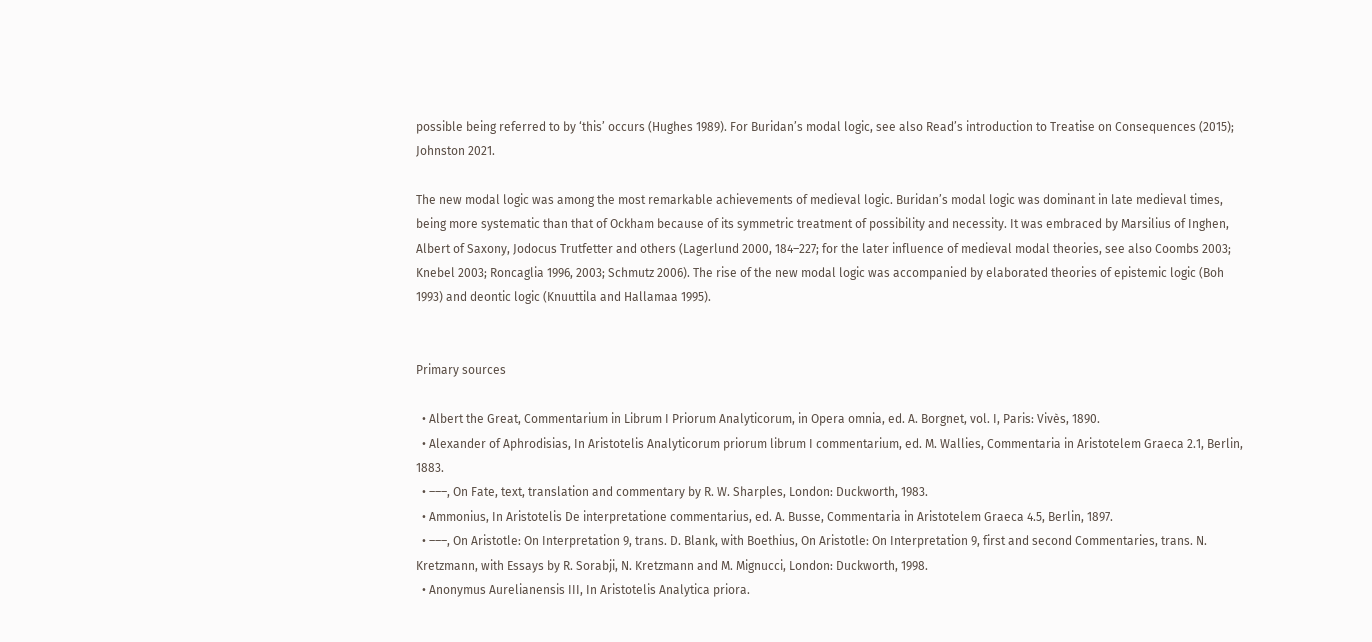possible being referred to by ‘this’ occurs (Hughes 1989). For Buridan’s modal logic, see also Read’s introduction to Treatise on Consequences (2015); Johnston 2021.

The new modal logic was among the most remarkable achievements of medieval logic. Buridan’s modal logic was dominant in late medieval times, being more systematic than that of Ockham because of its symmetric treatment of possibility and necessity. It was embraced by Marsilius of Inghen, Albert of Saxony, Jodocus Trutfetter and others (Lagerlund 2000, 184–227; for the later influence of medieval modal theories, see also Coombs 2003; Knebel 2003; Roncaglia 1996, 2003; Schmutz 2006). The rise of the new modal logic was accompanied by elaborated theories of epistemic logic (Boh 1993) and deontic logic (Knuuttila and Hallamaa 1995).


Primary sources

  • Albert the Great, Commentarium in Librum I Priorum Analyticorum, in Opera omnia, ed. A. Borgnet, vol. I, Paris: Vivès, 1890.
  • Alexander of Aphrodisias, In Aristotelis Analyticorum priorum librum I commentarium, ed. M. Wallies, Commentaria in Aristotelem Graeca 2.1, Berlin, 1883.
  • –––, On Fate, text, translation and commentary by R. W. Sharples, London: Duckworth, 1983.
  • Ammonius, In Aristotelis De interpretatione commentarius, ed. A. Busse, Commentaria in Aristotelem Graeca 4.5, Berlin, 1897.
  • –––, On Aristotle: On Interpretation 9, trans. D. Blank, with Boethius, On Aristotle: On Interpretation 9, first and second Commentaries, trans. N. Kretzmann, with Essays by R. Sorabji, N. Kretzmann and M. Mignucci, London: Duckworth, 1998.
  • Anonymus Aurelianensis III, In Aristotelis Analytica priora.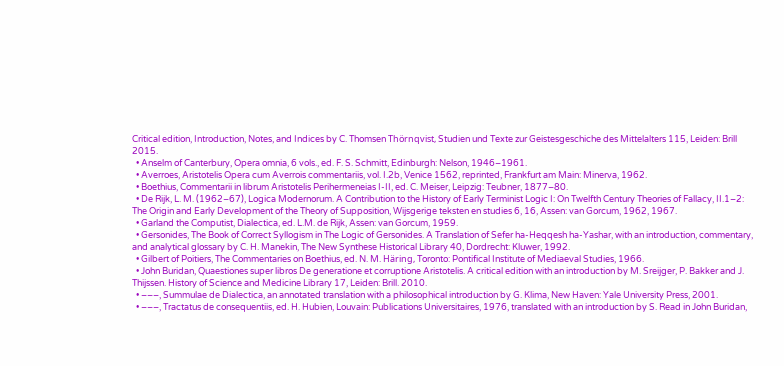Critical edition, Introduction, Notes, and Indices by C. Thomsen Thörnqvist, Studien und Texte zur Geistesgeschiche des Mittelalters 115, Leiden: Brill 2015.
  • Anselm of Canterbury, Opera omnia, 6 vols., ed. F. S. Schmitt, Edinburgh: Nelson, 1946–1961.
  • Averroes, Aristotelis Opera cum Averrois commentariis, vol. I.2b, Venice 1562, reprinted, Frankfurt am Main: Minerva, 1962.
  • Boethius, Commentarii in librum Aristotelis Perihermeneias I-II, ed. C. Meiser, Leipzig: Teubner, 1877–80.
  • De Rijk, L. M. (1962–67), Logica Modernorum. A Contribution to the History of Early Terminist Logic I: On Twelfth Century Theories of Fallacy, II.1–2: The Origin and Early Development of the Theory of Supposition, Wijsgerige teksten en studies 6, 16, Assen: van Gorcum, 1962, 1967.
  • Garland the Computist, Dialectica, ed. L.M. de Rijk, Assen: van Gorcum, 1959.
  • Gersonides, The Book of Correct Syllogism in The Logic of Gersonides. A Translation of Sefer ha-Heqqesh ha-Yashar, with an introduction, commentary, and analytical glossary by C. H. Manekin, The New Synthese Historical Library 40, Dordrecht: Kluwer, 1992.
  • Gilbert of Poitiers, The Commentaries on Boethius, ed. N. M. Häring, Toronto: Pontifical Institute of Mediaeval Studies, 1966.
  • John Buridan, Quaestiones super libros De generatione et corruptione Aristotelis. A critical edition with an introduction by M. Sreijger, P. Bakker and J. Thijssen. History of Science and Medicine Library 17, Leiden: Brill. 2010.
  • –––, Summulae de Dialectica, an annotated translation with a philosophical introduction by G. Klima, New Haven: Yale University Press, 2001.
  • –––, Tractatus de consequentiis, ed. H. Hubien, Louvain: Publications Universitaires, 1976, translated with an introduction by S. Read in John Buridan,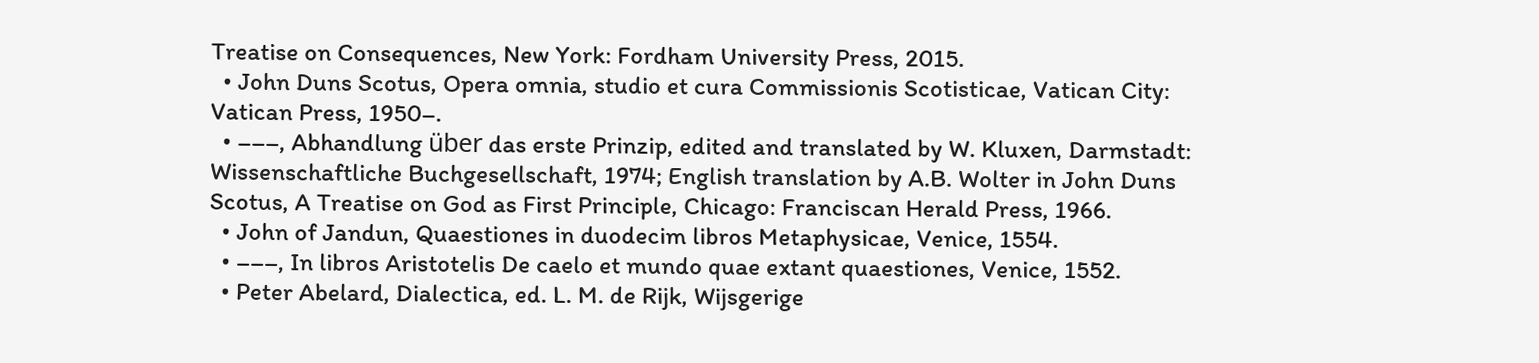Treatise on Consequences, New York: Fordham University Press, 2015.
  • John Duns Scotus, Opera omnia, studio et cura Commissionis Scotisticae, Vatican City: Vatican Press, 1950–.
  • –––, Abhandlung über das erste Prinzip, edited and translated by W. Kluxen, Darmstadt: Wissenschaftliche Buchgesellschaft, 1974; English translation by A.B. Wolter in John Duns Scotus, A Treatise on God as First Principle, Chicago: Franciscan Herald Press, 1966.
  • John of Jandun, Quaestiones in duodecim libros Metaphysicae, Venice, 1554.
  • –––, In libros Aristotelis De caelo et mundo quae extant quaestiones, Venice, 1552.
  • Peter Abelard, Dialectica, ed. L. M. de Rijk, Wijsgerige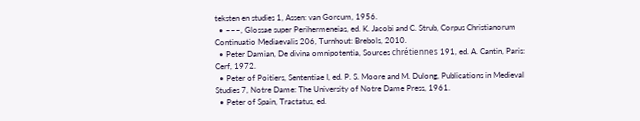teksten en studies 1, Assen: van Gorcum, 1956.
  • –––, Glossae super Perihermeneias, ed. K. Jacobi and C. Strub, Corpus Christianorum Continuatio Mediaevalis 206, Turnhout: Brebols, 2010.
  • Peter Damian, De divina omnipotentia, Sources chrétiennes 191, ed. A. Cantin, Paris: Cerf, 1972.
  • Peter of Poitiers, Sententiae I, ed. P. S. Moore and M. Dulong, Publications in Medieval Studies 7, Notre Dame: The University of Notre Dame Press, 1961.
  • Peter of Spain, Tractatus, ed.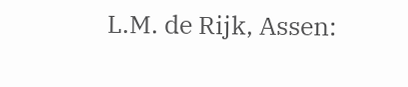L.M. de Rijk, Assen: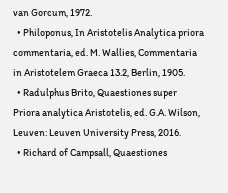van Gorcum, 1972.
  • Philoponus, In Aristotelis Analytica priora commentaria, ed. M. Wallies, Commentaria in Aristotelem Graeca 13.2, Berlin, 1905.
  • Radulphus Brito, Quaestiones super Priora analytica Aristotelis, ed. G.A. Wilson, Leuven: Leuven University Press, 2016.
  • Richard of Campsall, Quaestiones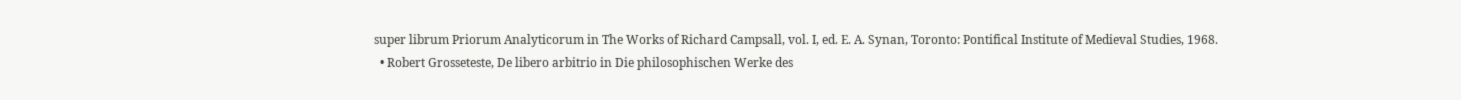super librum Priorum Analyticorum in The Works of Richard Campsall, vol. I, ed. E. A. Synan, Toronto: Pontifical Institute of Medieval Studies, 1968.
  • Robert Grosseteste, De libero arbitrio in Die philosophischen Werke des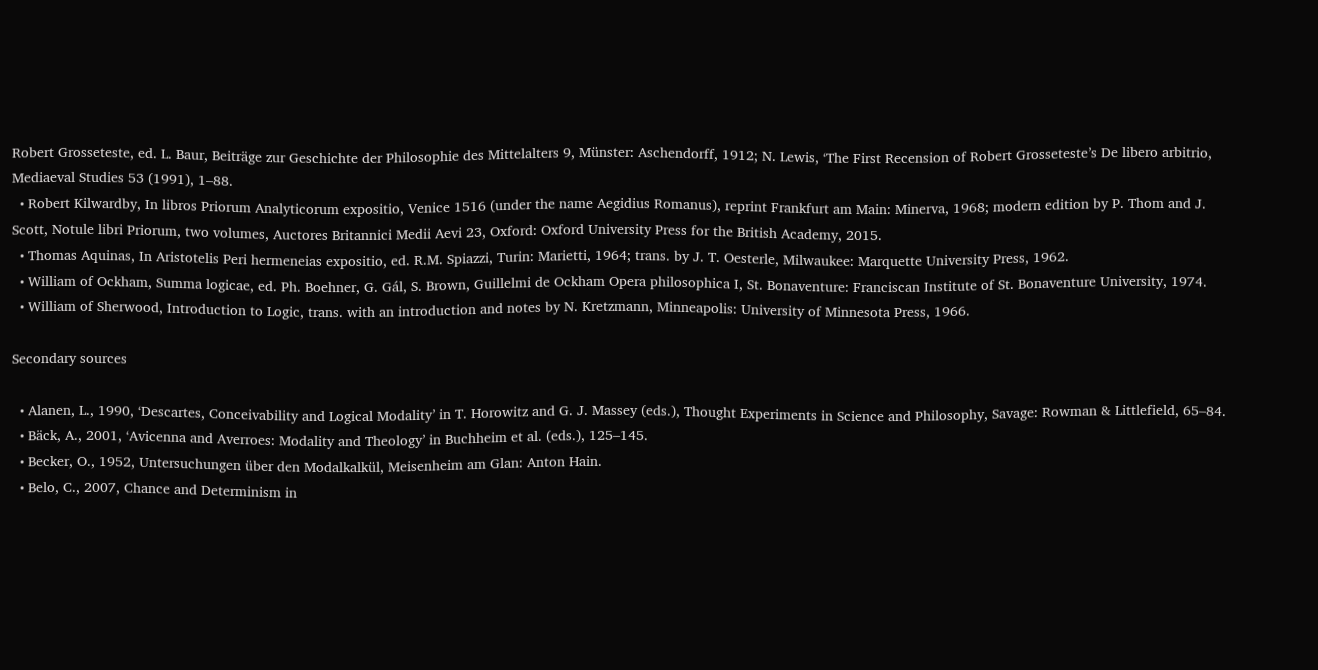Robert Grosseteste, ed. L. Baur, Beiträge zur Geschichte der Philosophie des Mittelalters 9, Münster: Aschendorff, 1912; N. Lewis, ‘The First Recension of Robert Grosseteste’s De libero arbitrio, Mediaeval Studies 53 (1991), 1–88.
  • Robert Kilwardby, In libros Priorum Analyticorum expositio, Venice 1516 (under the name Aegidius Romanus), reprint Frankfurt am Main: Minerva, 1968; modern edition by P. Thom and J. Scott, Notule libri Priorum, two volumes, Auctores Britannici Medii Aevi 23, Oxford: Oxford University Press for the British Academy, 2015.
  • Thomas Aquinas, In Aristotelis Peri hermeneias expositio, ed. R.M. Spiazzi, Turin: Marietti, 1964; trans. by J. T. Oesterle, Milwaukee: Marquette University Press, 1962.
  • William of Ockham, Summa logicae, ed. Ph. Boehner, G. Gál, S. Brown, Guillelmi de Ockham Opera philosophica I, St. Bonaventure: Franciscan Institute of St. Bonaventure University, 1974.
  • William of Sherwood, Introduction to Logic, trans. with an introduction and notes by N. Kretzmann, Minneapolis: University of Minnesota Press, 1966.

Secondary sources

  • Alanen, L., 1990, ‘Descartes, Conceivability and Logical Modality’ in T. Horowitz and G. J. Massey (eds.), Thought Experiments in Science and Philosophy, Savage: Rowman & Littlefield, 65–84.
  • Bäck, A., 2001, ‘Avicenna and Averroes: Modality and Theology’ in Buchheim et al. (eds.), 125–145.
  • Becker, O., 1952, Untersuchungen über den Modalkalkül, Meisenheim am Glan: Anton Hain.
  • Belo, C., 2007, Chance and Determinism in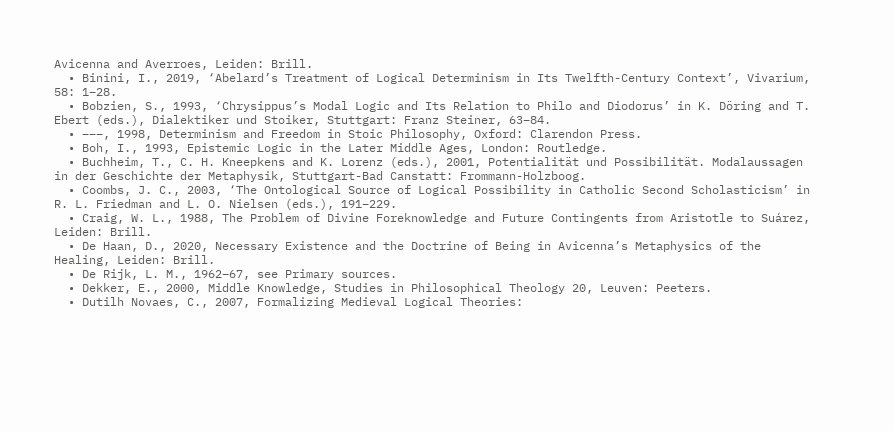Avicenna and Averroes, Leiden: Brill.
  • Binini, I., 2019, ‘Abelard’s Treatment of Logical Determinism in Its Twelfth-Century Context’, Vivarium, 58: 1–28.
  • Bobzien, S., 1993, ‘Chrysippus’s Modal Logic and Its Relation to Philo and Diodorus’ in K. Döring and T. Ebert (eds.), Dialektiker und Stoiker, Stuttgart: Franz Steiner, 63–84.
  • –––, 1998, Determinism and Freedom in Stoic Philosophy, Oxford: Clarendon Press.
  • Boh, I., 1993, Epistemic Logic in the Later Middle Ages, London: Routledge.
  • Buchheim, T., C. H. Kneepkens and K. Lorenz (eds.), 2001, Potentialität und Possibilität. Modalaussagen in der Geschichte der Metaphysik, Stuttgart-Bad Canstatt: Frommann-Holzboog.
  • Coombs, J. C., 2003, ‘The Ontological Source of Logical Possibility in Catholic Second Scholasticism’ in R. L. Friedman and L. O. Nielsen (eds.), 191–229.
  • Craig, W. L., 1988, The Problem of Divine Foreknowledge and Future Contingents from Aristotle to Suárez, Leiden: Brill.
  • De Haan, D., 2020, Necessary Existence and the Doctrine of Being in Avicenna’s Metaphysics of the Healing, Leiden: Brill.
  • De Rijk, L. M., 1962–67, see Primary sources.
  • Dekker, E., 2000, Middle Knowledge, Studies in Philosophical Theology 20, Leuven: Peeters.
  • Dutilh Novaes, C., 2007, Formalizing Medieval Logical Theories: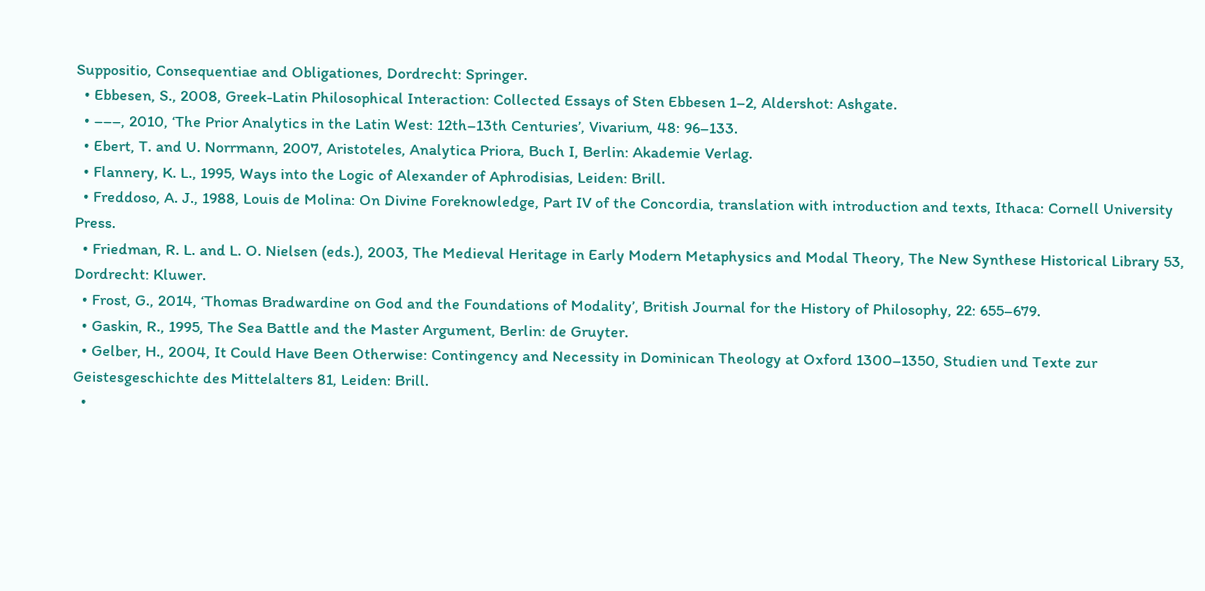Suppositio, Consequentiae and Obligationes, Dordrecht: Springer.
  • Ebbesen, S., 2008, Greek-Latin Philosophical Interaction: Collected Essays of Sten Ebbesen 1–2, Aldershot: Ashgate.
  • –––, 2010, ‘The Prior Analytics in the Latin West: 12th–13th Centuries’, Vivarium, 48: 96–133.
  • Ebert, T. and U. Norrmann, 2007, Aristoteles, Analytica Priora, Buch I, Berlin: Akademie Verlag.
  • Flannery, K. L., 1995, Ways into the Logic of Alexander of Aphrodisias, Leiden: Brill.
  • Freddoso, A. J., 1988, Louis de Molina: On Divine Foreknowledge, Part IV of the Concordia, translation with introduction and texts, Ithaca: Cornell University Press.
  • Friedman, R. L. and L. O. Nielsen (eds.), 2003, The Medieval Heritage in Early Modern Metaphysics and Modal Theory, The New Synthese Historical Library 53, Dordrecht: Kluwer.
  • Frost, G., 2014, ‘Thomas Bradwardine on God and the Foundations of Modality’, British Journal for the History of Philosophy, 22: 655–679.
  • Gaskin, R., 1995, The Sea Battle and the Master Argument, Berlin: de Gruyter.
  • Gelber, H., 2004, It Could Have Been Otherwise: Contingency and Necessity in Dominican Theology at Oxford 1300–1350, Studien und Texte zur Geistesgeschichte des Mittelalters 81, Leiden: Brill.
  •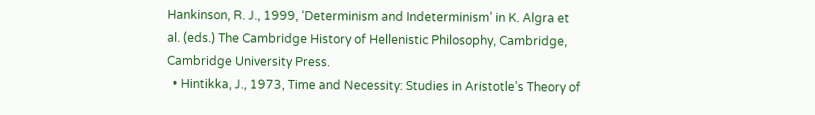Hankinson, R. J., 1999, ‘Determinism and Indeterminism’ in K. Algra et al. (eds.) The Cambridge History of Hellenistic Philosophy, Cambridge, Cambridge University Press.
  • Hintikka, J., 1973, Time and Necessity: Studies in Aristotle’s Theory of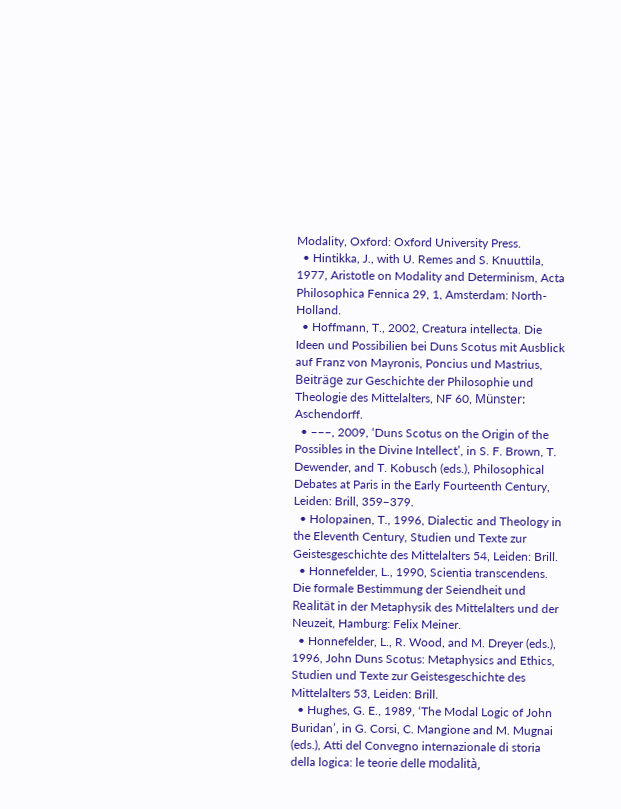Modality, Oxford: Oxford University Press.
  • Hintikka, J., with U. Remes and S. Knuuttila, 1977, Aristotle on Modality and Determinism, Acta Philosophica Fennica 29, 1, Amsterdam: North-Holland.
  • Hoffmann, T., 2002, Creatura intellecta. Die Ideen und Possibilien bei Duns Scotus mit Ausblick auf Franz von Mayronis, Poncius und Mastrius, Beiträge zur Geschichte der Philosophie und Theologie des Mittelalters, NF 60, Münster: Aschendorff.
  • –––, 2009, ‘Duns Scotus on the Origin of the Possibles in the Divine Intellect’, in S. F. Brown, T. Dewender, and T. Kobusch (eds.), Philosophical Debates at Paris in the Early Fourteenth Century, Leiden: Brill, 359–379.
  • Holopainen, T., 1996, Dialectic and Theology in the Eleventh Century, Studien und Texte zur Geistesgeschichte des Mittelalters 54, Leiden: Brill.
  • Honnefelder, L., 1990, Scientia transcendens. Die formale Bestimmung der Seiendheit und Realität in der Metaphysik des Mittelalters und der Neuzeit, Hamburg: Felix Meiner.
  • Honnefelder, L., R. Wood, and M. Dreyer (eds.), 1996, John Duns Scotus: Metaphysics and Ethics, Studien und Texte zur Geistesgeschichte des Mittelalters 53, Leiden: Brill.
  • Hughes, G. E., 1989, ‘The Modal Logic of John Buridan’, in G. Corsi, C. Mangione and M. Mugnai (eds.), Atti del Convegno internazionale di storia della logica: le teorie delle modalità,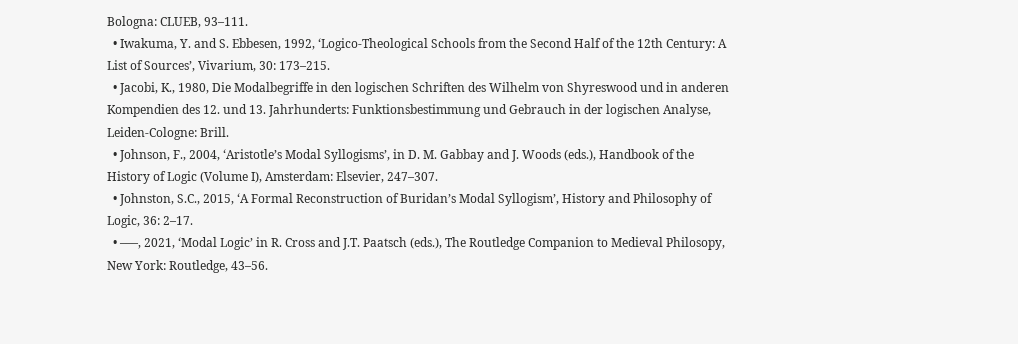Bologna: CLUEB, 93–111.
  • Iwakuma, Y. and S. Ebbesen, 1992, ‘Logico-Theological Schools from the Second Half of the 12th Century: A List of Sources’, Vivarium, 30: 173–215.
  • Jacobi, K., 1980, Die Modalbegriffe in den logischen Schriften des Wilhelm von Shyreswood und in anderen Kompendien des 12. und 13. Jahrhunderts: Funktionsbestimmung und Gebrauch in der logischen Analyse, Leiden-Cologne: Brill.
  • Johnson, F., 2004, ‘Aristotle’s Modal Syllogisms’, in D. M. Gabbay and J. Woods (eds.), Handbook of the History of Logic (Volume I), Amsterdam: Elsevier, 247–307.
  • Johnston, S.C., 2015, ‘A Formal Reconstruction of Buridan’s Modal Syllogism’, History and Philosophy of Logic, 36: 2–17.
  • –––, 2021, ‘Modal Logic’ in R. Cross and J.T. Paatsch (eds.), The Routledge Companion to Medieval Philosopy, New York: Routledge, 43–56.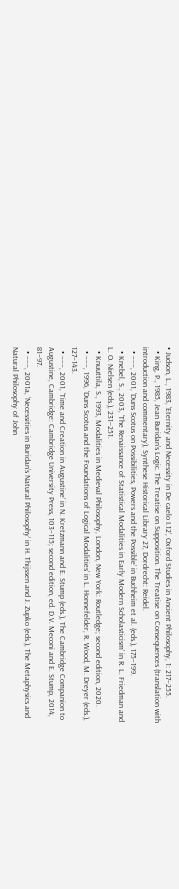• Judson, L., 1983, ‘Eternity and Necessity in De caelo I.12’, Oxford Studies in Ancient Philosophy, 1: 217–255.
  • King, P., 1985, Jean Buridan’s Logic. The Treatise on Supposition. The Treatise on Consequences (translation with introduction and commentary), Synthese Historical Library 27, Dordrecht: Reidel.
  • –––, 2001, ‘Duns Scotus on Possibilities, Powers and the Possible’ in Buchheim et al. (eds.), 175–199.
  • Knebel, S., 2003, ‘The Renaissance of Statistical Modalities in Early Modern Scholasticism’ in R. L. Friedman and L. O. Nielsen (eds.), 231–251.
  • Knuuttila, S., 1993, Modalities in Medieval Philosophy, London, New York: Routledge; second edition, 2020.
  • –––, 1996, ‘Duns Scotus and the Foundations of Logical Modalities’ in L. Honnefelder, R. Wood, M. Dreyer (eds.), 127–143.
  • –––, 2001, ‘Time and Creation in Augustine’ in N. Kretzmann and E. Stump (eds.), The Cambridge Companion to Augustine, Cambridge: Cambridge University Press, 103–115; second edition, ed. D.V. Meconi and E. Stump, 2014, 81–97.
  • –––, 2001a, ‘Necessities in Buridan’s Natural Philosophy’ in H. Thijssen and J. Zupko (eds.), The Metaphysics and Natural Philosophy of John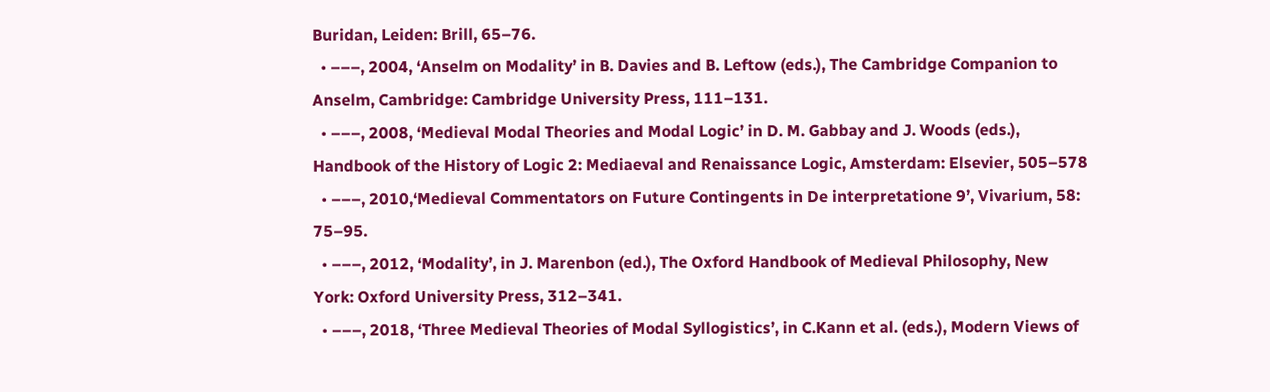Buridan, Leiden: Brill, 65–76.
  • –––, 2004, ‘Anselm on Modality’ in B. Davies and B. Leftow (eds.), The Cambridge Companion to Anselm, Cambridge: Cambridge University Press, 111–131.
  • –––, 2008, ‘Medieval Modal Theories and Modal Logic’ in D. M. Gabbay and J. Woods (eds.), Handbook of the History of Logic 2: Mediaeval and Renaissance Logic, Amsterdam: Elsevier, 505–578
  • –––, 2010,‘Medieval Commentators on Future Contingents in De interpretatione 9’, Vivarium, 58: 75–95.
  • –––, 2012, ‘Modality’, in J. Marenbon (ed.), The Oxford Handbook of Medieval Philosophy, New York: Oxford University Press, 312–341.
  • –––, 2018, ‘Three Medieval Theories of Modal Syllogistics’, in C.Kann et al. (eds.), Modern Views of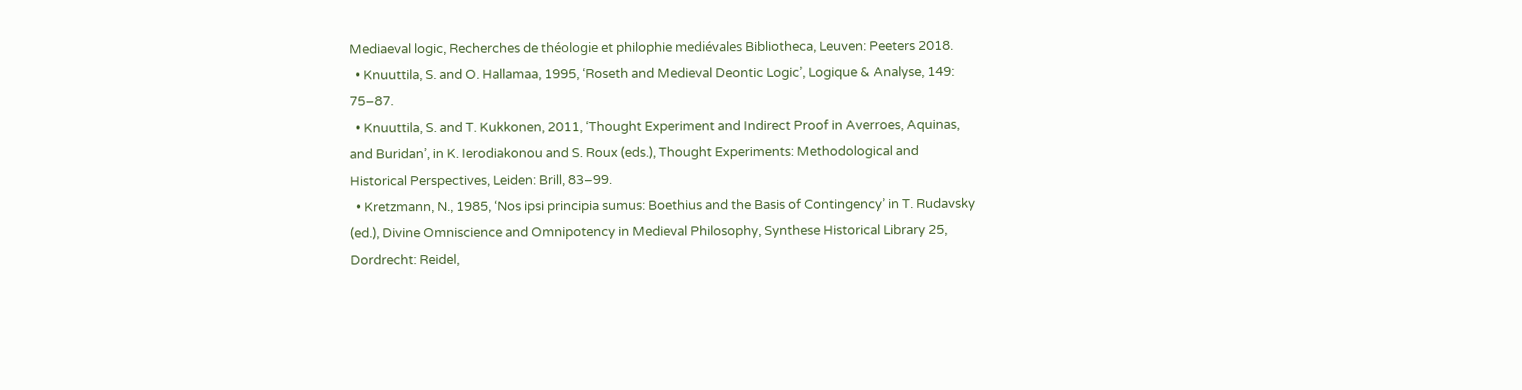Mediaeval logic, Recherches de théologie et philophie mediévales Bibliotheca, Leuven: Peeters 2018.
  • Knuuttila, S. and O. Hallamaa, 1995, ‘Roseth and Medieval Deontic Logic’, Logique & Analyse, 149: 75–87.
  • Knuuttila, S. and T. Kukkonen, 2011, ‘Thought Experiment and Indirect Proof in Averroes, Aquinas, and Buridan’, in K. Ierodiakonou and S. Roux (eds.), Thought Experiments: Methodological and Historical Perspectives, Leiden: Brill, 83–99.
  • Kretzmann, N., 1985, ‘Nos ipsi principia sumus: Boethius and the Basis of Contingency’ in T. Rudavsky (ed.), Divine Omniscience and Omnipotency in Medieval Philosophy, Synthese Historical Library 25, Dordrecht: Reidel,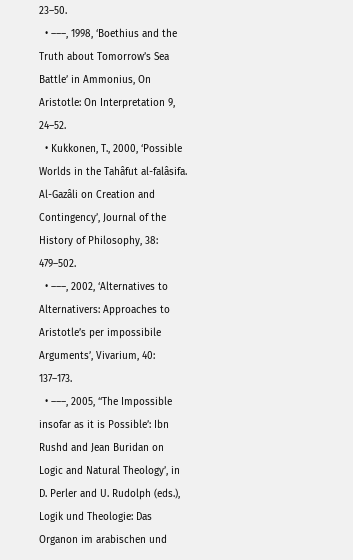23–50.
  • –––, 1998, ‘Boethius and the Truth about Tomorrow’s Sea Battle’ in Ammonius, On Aristotle: On Interpretation 9, 24–52.
  • Kukkonen, T., 2000, ‘Possible Worlds in the Tahâfut al-falâsifa. Al-Gazâli on Creation and Contingency’, Journal of the History of Philosophy, 38: 479–502.
  • –––, 2002, ‘Alternatives to Alternativers: Approaches to Aristotle’s per impossibile Arguments’, Vivarium, 40: 137–173.
  • –––, 2005, ‘‘The Impossible insofar as it is Possible’: Ibn Rushd and Jean Buridan on Logic and Natural Theology’, in D. Perler and U. Rudolph (eds.), Logik und Theologie: Das Organon im arabischen und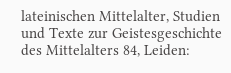lateinischen Mittelalter, Studien und Texte zur Geistesgeschichte des Mittelalters 84, Leiden: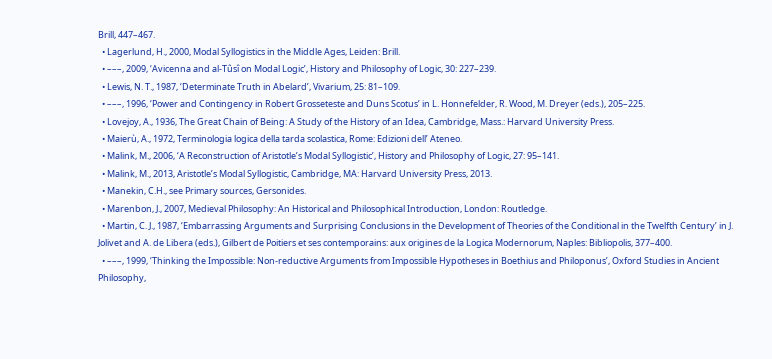Brill, 447–467.
  • Lagerlund, H., 2000, Modal Syllogistics in the Middle Ages, Leiden: Brill.
  • –––, 2009, ‘Avicenna and al-Tûsî on Modal Logic’, History and Philosophy of Logic, 30: 227–239.
  • Lewis, N. T., 1987, ‘Determinate Truth in Abelard’, Vivarium, 25: 81–109.
  • –––, 1996, ‘Power and Contingency in Robert Grosseteste and Duns Scotus’ in L. Honnefelder, R. Wood, M. Dreyer (eds.), 205–225.
  • Lovejoy, A., 1936, The Great Chain of Being: A Study of the History of an Idea, Cambridge, Mass.: Harvard University Press.
  • Maierù, A., 1972, Terminologia logica della tarda scolastica, Rome: Edizioni dell’ Ateneo.
  • Malink, M., 2006, ‘A Reconstruction of Aristotle’s Modal Syllogistic’, History and Philosophy of Logic, 27: 95–141.
  • Malink, M., 2013, Aristotle’s Modal Syllogistic, Cambridge, MA: Harvard University Press, 2013.
  • Manekin, C.H., see Primary sources, Gersonides.
  • Marenbon, J., 2007, Medieval Philosophy: An Historical and Philosophical Introduction, London: Routledge.
  • Martin, C. J., 1987, ‘Embarrassing Arguments and Surprising Conclusions in the Development of Theories of the Conditional in the Twelfth Century’ in J. Jolivet and A. de Libera (eds.), Gilbert de Poitiers et ses contemporains: aux origines de la Logica Modernorum, Naples: Bibliopolis, 377–400.
  • –––, 1999, ‘Thinking the Impossible: Non-reductive Arguments from Impossible Hypotheses in Boethius and Philoponus’, Oxford Studies in Ancient Philosophy,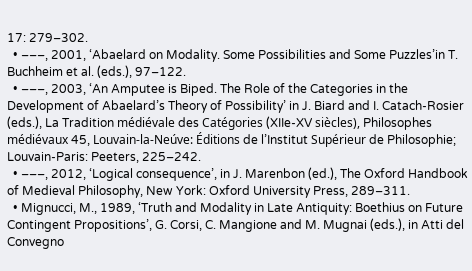17: 279–302.
  • –––, 2001, ‘Abaelard on Modality. Some Possibilities and Some Puzzles’in T. Buchheim et al. (eds.), 97–122.
  • –––, 2003, ‘An Amputee is Biped. The Role of the Categories in the Development of Abaelard’s Theory of Possibility’ in J. Biard and I. Catach-Rosier (eds.), La Tradition médiévale des Catégories (XIIe-XV siècles), Philosophes médiévaux 45, Louvain-la-Neúve: Éditions de l’Institut Supérieur de Philosophie; Louvain-Paris: Peeters, 225–242.
  • –––, 2012, ‘Logical consequence’, in J. Marenbon (ed.), The Oxford Handbook of Medieval Philosophy, New York: Oxford University Press, 289–311.
  • Mignucci, M., 1989, ‘Truth and Modality in Late Antiquity: Boethius on Future Contingent Propositions’, G. Corsi, C. Mangione and M. Mugnai (eds.), in Atti del Convegno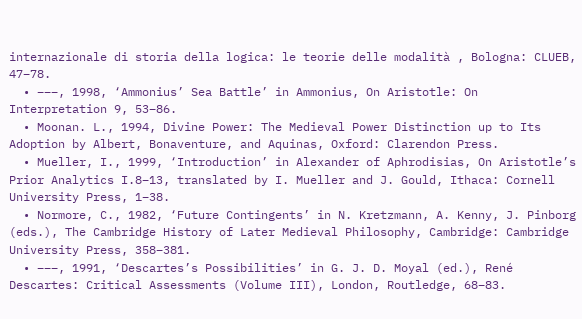internazionale di storia della logica: le teorie delle modalità , Bologna: CLUEB, 47–78.
  • –––, 1998, ‘Ammonius’ Sea Battle’ in Ammonius, On Aristotle: On Interpretation 9, 53–86.
  • Moonan. L., 1994, Divine Power: The Medieval Power Distinction up to Its Adoption by Albert, Bonaventure, and Aquinas, Oxford: Clarendon Press.
  • Mueller, I., 1999, ‘Introduction’ in Alexander of Aphrodisias, On Aristotle’s Prior Analytics I.8–13, translated by I. Mueller and J. Gould, Ithaca: Cornell University Press, 1–38.
  • Normore, C., 1982, ‘Future Contingents’ in N. Kretzmann, A. Kenny, J. Pinborg (eds.), The Cambridge History of Later Medieval Philosophy, Cambridge: Cambridge University Press, 358–381.
  • –––, 1991, ‘Descartes’s Possibilities’ in G. J. D. Moyal (ed.), René Descartes: Critical Assessments (Volume III), London, Routledge, 68–83.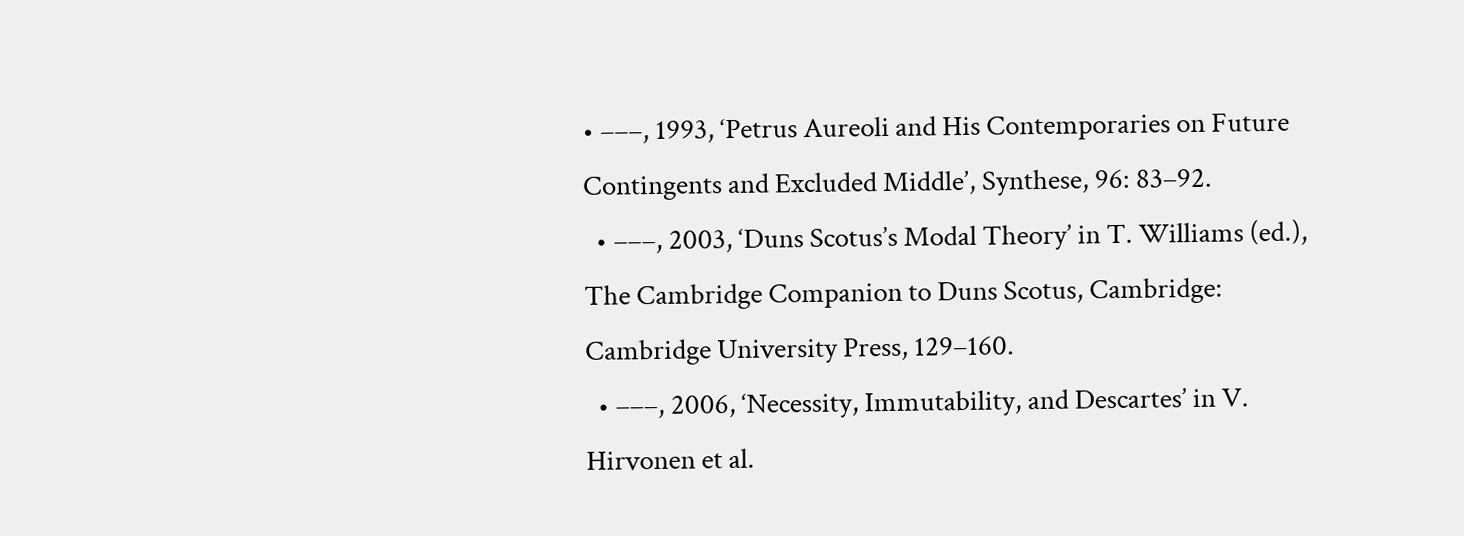• –––, 1993, ‘Petrus Aureoli and His Contemporaries on Future Contingents and Excluded Middle’, Synthese, 96: 83–92.
  • –––, 2003, ‘Duns Scotus’s Modal Theory’ in T. Williams (ed.), The Cambridge Companion to Duns Scotus, Cambridge: Cambridge University Press, 129–160.
  • –––, 2006, ‘Necessity, Immutability, and Descartes’ in V. Hirvonen et al.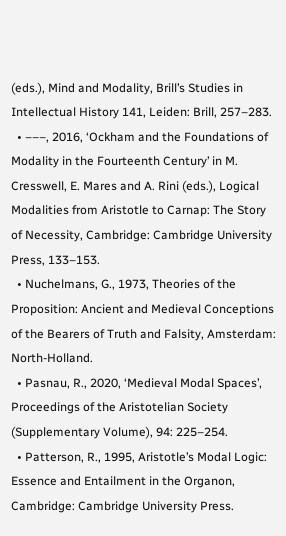(eds.), Mind and Modality, Brill’s Studies in Intellectual History 141, Leiden: Brill, 257–283.
  • –––, 2016, ‘Ockham and the Foundations of Modality in the Fourteenth Century’ in M. Cresswell, E. Mares and A. Rini (eds.), Logical Modalities from Aristotle to Carnap: The Story of Necessity, Cambridge: Cambridge University Press, 133–153.
  • Nuchelmans, G., 1973, Theories of the Proposition: Ancient and Medieval Conceptions of the Bearers of Truth and Falsity, Amsterdam: North-Holland.
  • Pasnau, R., 2020, ‘Medieval Modal Spaces’, Proceedings of the Aristotelian Society (Supplementary Volume), 94: 225–254.
  • Patterson, R., 1995, Aristotle’s Modal Logic: Essence and Entailment in the Organon, Cambridge: Cambridge University Press.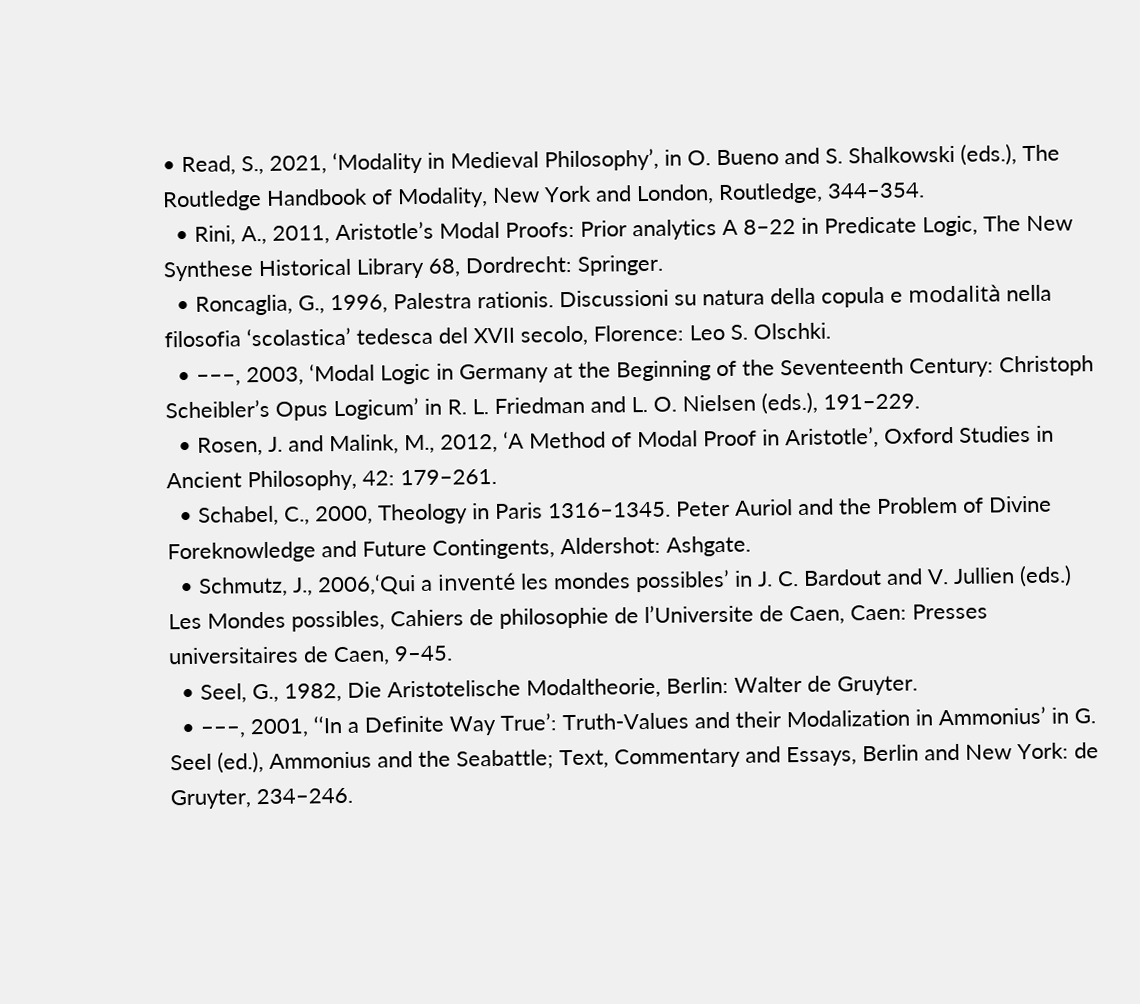• Read, S., 2021, ‘Modality in Medieval Philosophy’, in O. Bueno and S. Shalkowski (eds.), The Routledge Handbook of Modality, New York and London, Routledge, 344–354.
  • Rini, A., 2011, Aristotle’s Modal Proofs: Prior analytics A 8–22 in Predicate Logic, The New Synthese Historical Library 68, Dordrecht: Springer.
  • Roncaglia, G., 1996, Palestra rationis. Discussioni su natura della copula e modalità nella filosofia ‘scolastica’ tedesca del XVII secolo, Florence: Leo S. Olschki.
  • –––, 2003, ‘Modal Logic in Germany at the Beginning of the Seventeenth Century: Christoph Scheibler’s Opus Logicum’ in R. L. Friedman and L. O. Nielsen (eds.), 191–229.
  • Rosen, J. and Malink, M., 2012, ‘A Method of Modal Proof in Aristotle’, Oxford Studies in Ancient Philosophy, 42: 179–261.
  • Schabel, C., 2000, Theology in Paris 1316–1345. Peter Auriol and the Problem of Divine Foreknowledge and Future Contingents, Aldershot: Ashgate.
  • Schmutz, J., 2006,‘Qui a inventé les mondes possibles’ in J. C. Bardout and V. Jullien (eds.) Les Mondes possibles, Cahiers de philosophie de l’Universite de Caen, Caen: Presses universitaires de Caen, 9–45.
  • Seel, G., 1982, Die Aristotelische Modaltheorie, Berlin: Walter de Gruyter.
  • –––, 2001, ‘‘In a Definite Way True’: Truth-Values and their Modalization in Ammonius’ in G. Seel (ed.), Ammonius and the Seabattle; Text, Commentary and Essays, Berlin and New York: de Gruyter, 234–246.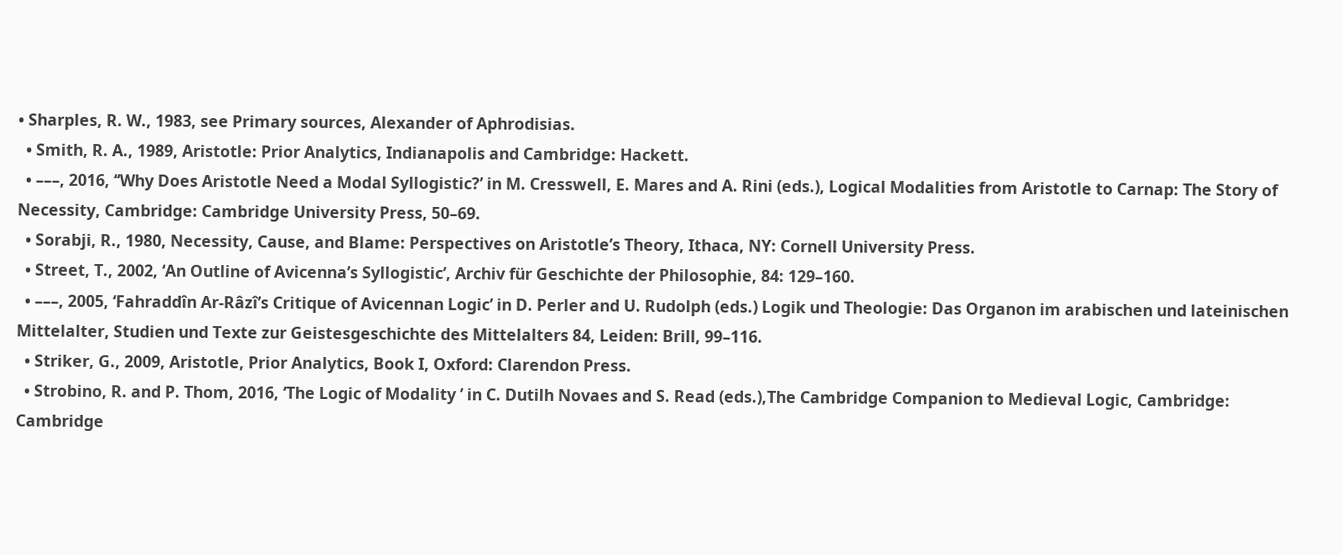• Sharples, R. W., 1983, see Primary sources, Alexander of Aphrodisias.
  • Smith, R. A., 1989, Aristotle: Prior Analytics, Indianapolis and Cambridge: Hackett.
  • –––, 2016, ‘‘Why Does Aristotle Need a Modal Syllogistic?’ in M. Cresswell, E. Mares and A. Rini (eds.), Logical Modalities from Aristotle to Carnap: The Story of Necessity, Cambridge: Cambridge University Press, 50–69.
  • Sorabji, R., 1980, Necessity, Cause, and Blame: Perspectives on Aristotle’s Theory, Ithaca, NY: Cornell University Press.
  • Street, T., 2002, ‘An Outline of Avicenna’s Syllogistic’, Archiv für Geschichte der Philosophie, 84: 129–160.
  • –––, 2005, ‘Fahraddîn Ar-Râzî’s Critique of Avicennan Logic’ in D. Perler and U. Rudolph (eds.) Logik und Theologie: Das Organon im arabischen und lateinischen Mittelalter, Studien und Texte zur Geistesgeschichte des Mittelalters 84, Leiden: Brill, 99–116.
  • Striker, G., 2009, Aristotle, Prior Analytics, Book I, Oxford: Clarendon Press.
  • Strobino, R. and P. Thom, 2016, ‘The Logic of Modality ’ in C. Dutilh Novaes and S. Read (eds.),The Cambridge Companion to Medieval Logic, Cambridge: Cambridge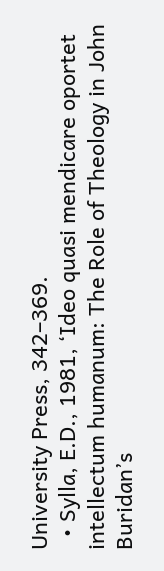University Press, 342–369.
  • Sylla, E.D., 1981, ‘Ideo quasi mendicare oportet intellectum humanum: The Role of Theology in John Buridan’s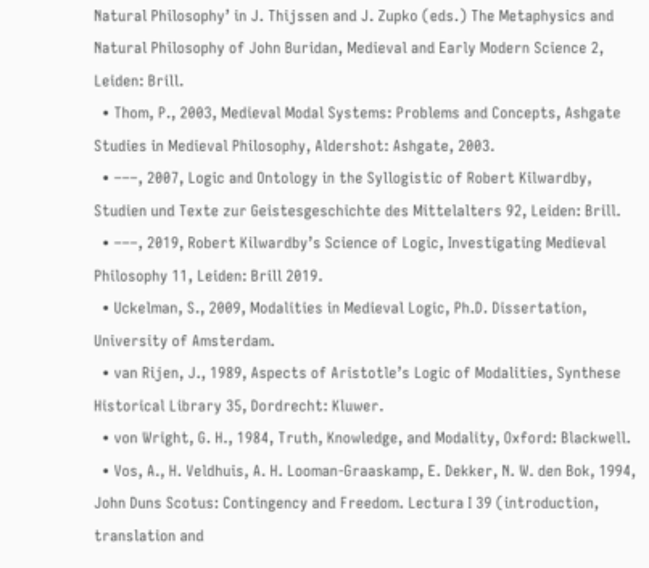Natural Philosophy’ in J. Thijssen and J. Zupko (eds.) The Metaphysics and Natural Philosophy of John Buridan, Medieval and Early Modern Science 2, Leiden: Brill.
  • Thom, P., 2003, Medieval Modal Systems: Problems and Concepts, Ashgate Studies in Medieval Philosophy, Aldershot: Ashgate, 2003.
  • –––, 2007, Logic and Ontology in the Syllogistic of Robert Kilwardby, Studien und Texte zur Geistesgeschichte des Mittelalters 92, Leiden: Brill.
  • –––, 2019, Robert Kilwardby’s Science of Logic, Investigating Medieval Philosophy 11, Leiden: Brill 2019.
  • Uckelman, S., 2009, Modalities in Medieval Logic, Ph.D. Dissertation, University of Amsterdam.
  • van Rijen, J., 1989, Aspects of Aristotle’s Logic of Modalities, Synthese Historical Library 35, Dordrecht: Kluwer.
  • von Wright, G. H., 1984, Truth, Knowledge, and Modality, Oxford: Blackwell.
  • Vos, A., H. Veldhuis, A. H. Looman-Graaskamp, E. Dekker, N. W. den Bok, 1994, John Duns Scotus: Contingency and Freedom. Lectura I 39 (introduction, translation and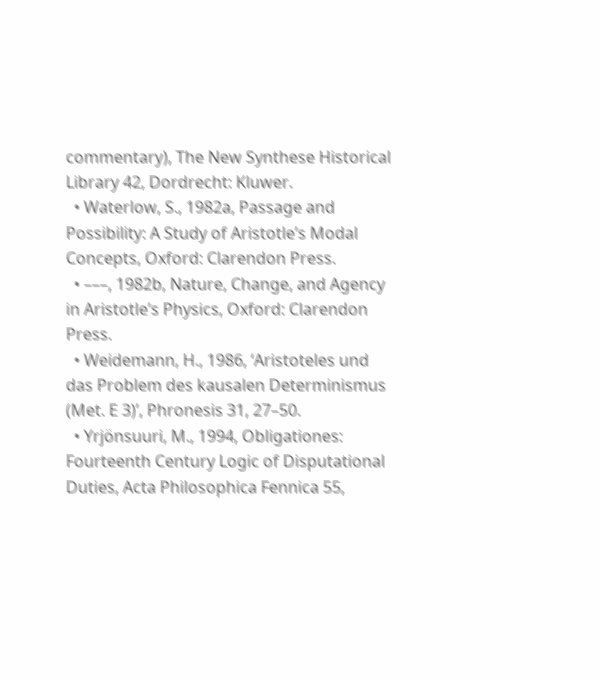commentary), The New Synthese Historical Library 42, Dordrecht: Kluwer.
  • Waterlow, S., 1982a, Passage and Possibility: A Study of Aristotle’s Modal Concepts, Oxford: Clarendon Press.
  • –––, 1982b, Nature, Change, and Agency in Aristotle’s Physics, Oxford: Clarendon Press.
  • Weidemann, H., 1986, ‘Aristoteles und das Problem des kausalen Determinismus (Met. E 3)’, Phronesis 31, 27–50.
  • Yrjönsuuri, M., 1994, Obligationes: Fourteenth Century Logic of Disputational Duties, Acta Philosophica Fennica 55,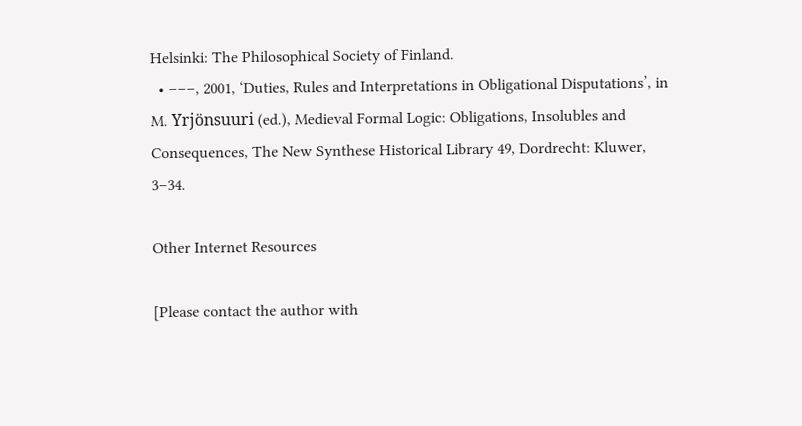Helsinki: The Philosophical Society of Finland.
  • –––, 2001, ‘Duties, Rules and Interpretations in Obligational Disputations’, in M. Yrjönsuuri (ed.), Medieval Formal Logic: Obligations, Insolubles and Consequences, The New Synthese Historical Library 49, Dordrecht: Kluwer, 3–34.

Other Internet Resources

[Please contact the author with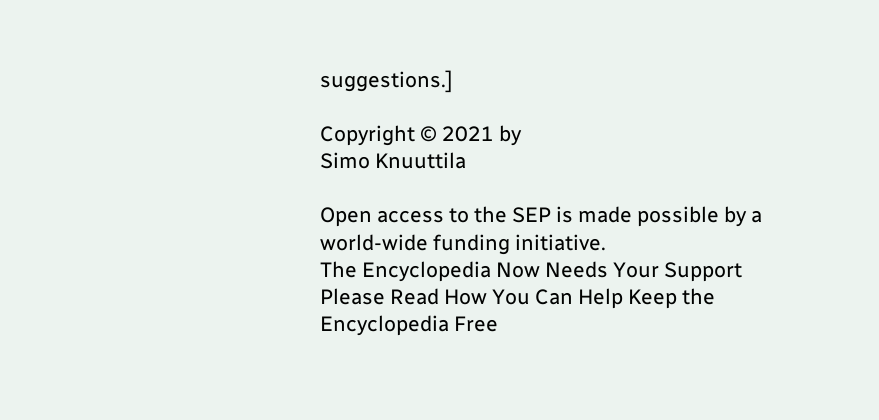suggestions.]

Copyright © 2021 by
Simo Knuuttila

Open access to the SEP is made possible by a world-wide funding initiative.
The Encyclopedia Now Needs Your Support
Please Read How You Can Help Keep the Encyclopedia Free